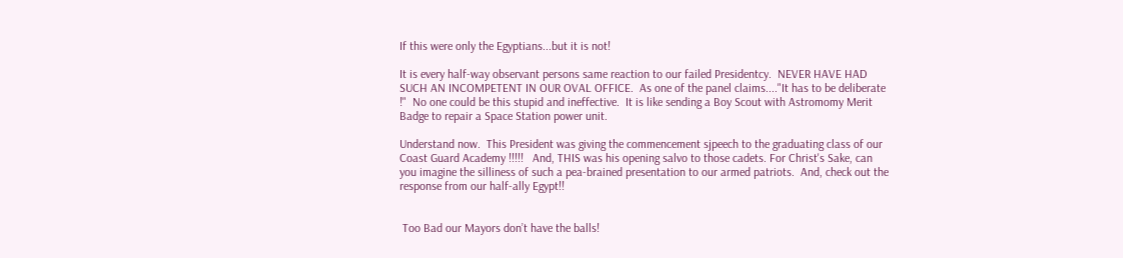If this were only the Egyptians...but it is not!

It is every half-way observant persons same reaction to our failed Presidentcy.  NEVER HAVE HAD SUCH AN INCOMPETENT IN OUR OVAL OFFICE.  As one of the panel claims...."It has to be deliberate !"  No one could be this stupid and ineffective.  It is like sending a Boy Scout with Astromomy Merit Badge to repair a Space Station power unit.

Understand now.  This President was giving the commencement sjpeech to the graduating class of our Coast Guard Academy !!!!!   And, THIS was his opening salvo to those cadets. For Christ's Sake, can you imagine the silliness of such a pea-brained presentation to our armed patriots.  And, check out the response from our half-ally Egypt!!


 Too Bad our Mayors don’t have the balls!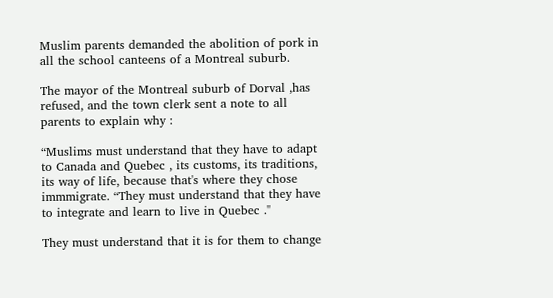Muslim parents demanded the abolition of pork in all the school canteens of a Montreal suburb.

The mayor of the Montreal suburb of Dorval ,has refused, and the town clerk sent a note to all parents to explain why :

“Muslims must understand that they have to adapt to Canada and Quebec , its customs, its traditions, its way of life, because that's where they chose immmigrate. “They must understand that they have to integrate and learn to live in Quebec ."

They must understand that it is for them to change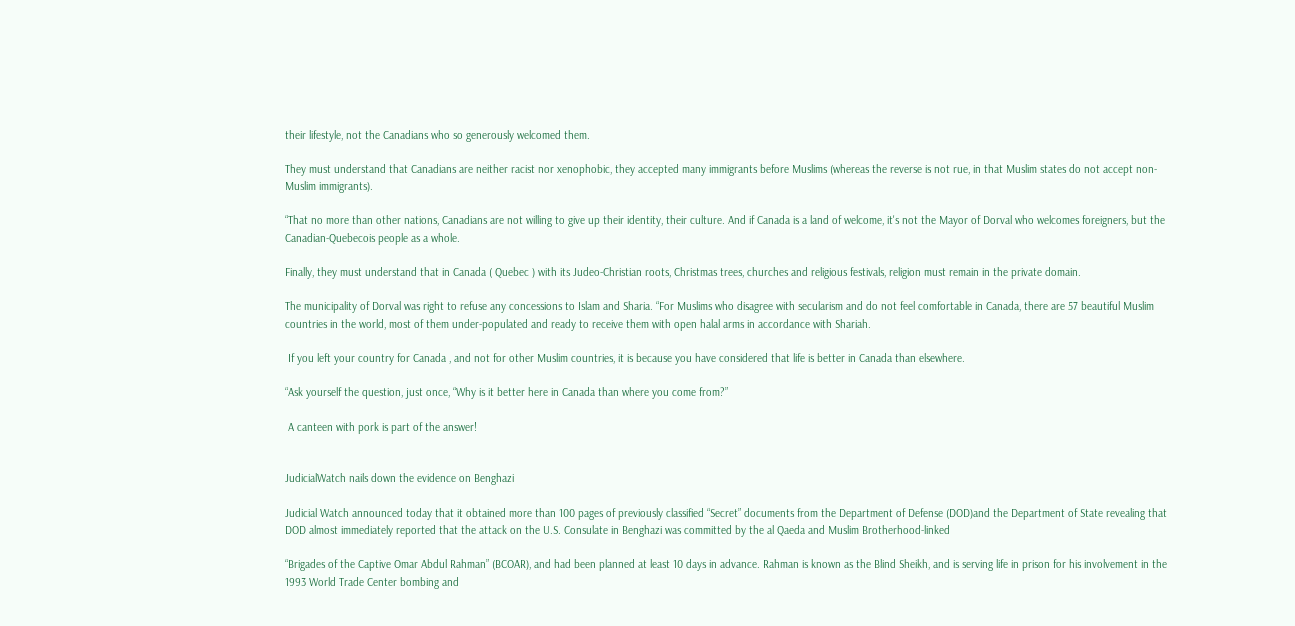their lifestyle, not the Canadians who so generously welcomed them.

They must understand that Canadians are neither racist nor xenophobic, they accepted many immigrants before Muslims (whereas the reverse is not rue, in that Muslim states do not accept non-Muslim immigrants).

“That no more than other nations, Canadians are not willing to give up their identity, their culture. And if Canada is a land of welcome, it's not the Mayor of Dorval who welcomes foreigners, but the Canadian-Quebecois people as a whole.

Finally, they must understand that in Canada ( Quebec ) with its Judeo-Christian roots, Christmas trees, churches and religious festivals, religion must remain in the private domain.

The municipality of Dorval was right to refuse any concessions to Islam and Sharia. “For Muslims who disagree with secularism and do not feel comfortable in Canada, there are 57 beautiful Muslim countries in the world, most of them under-populated and ready to receive them with open halal arms in accordance with Shariah.

 If you left your country for Canada , and not for other Muslim countries, it is because you have considered that life is better in Canada than elsewhere.

“Ask yourself the question, just once, “Why is it better here in Canada than where you come from?”

 A canteen with pork is part of the answer!


JudicialWatch nails down the evidence on Benghazi

Judicial Watch announced today that it obtained more than 100 pages of previously classified “Secret” documents from the Department of Defense (DOD)and the Department of State revealing that DOD almost immediately reported that the attack on the U.S. Consulate in Benghazi was committed by the al Qaeda and Muslim Brotherhood-linked

“Brigades of the Captive Omar Abdul Rahman” (BCOAR), and had been planned at least 10 days in advance. Rahman is known as the Blind Sheikh, and is serving life in prison for his involvement in the 1993 World Trade Center bombing and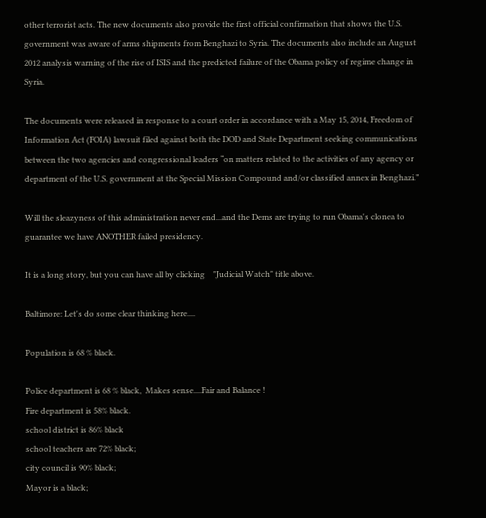other terrorist acts. The new documents also provide the first official confirmation that shows the U.S. government was aware of arms shipments from Benghazi to Syria. The documents also include an August 2012 analysis warning of the rise of ISIS and the predicted failure of the Obama policy of regime change in Syria.

The documents were released in response to a court order in accordance with a May 15, 2014, Freedom of Information Act (FOIA) lawsuit filed against both the DOD and State Department seeking communications between the two agencies and congressional leaders “on matters related to the activities of any agency or department of the U.S. government at the Special Mission Compound and/or classified annex in Benghazi.”

Will the sleazyness of this administration never end...and the Dems are trying to run Obama's clonea to guarantee we have ANOTHER failed presidency.

It is a long story, but you can have all by clicking    "Judicial Watch" title above.

Baltimore: Let's do some clear thinking here....

Population is 68 % black.

Police department is 68 % black,  Makes sense....Fair and Balance !
Fire department is 58% black.
school district is 86% black
school teachers are 72% black;
city council is 90% black;
Mayor is a black;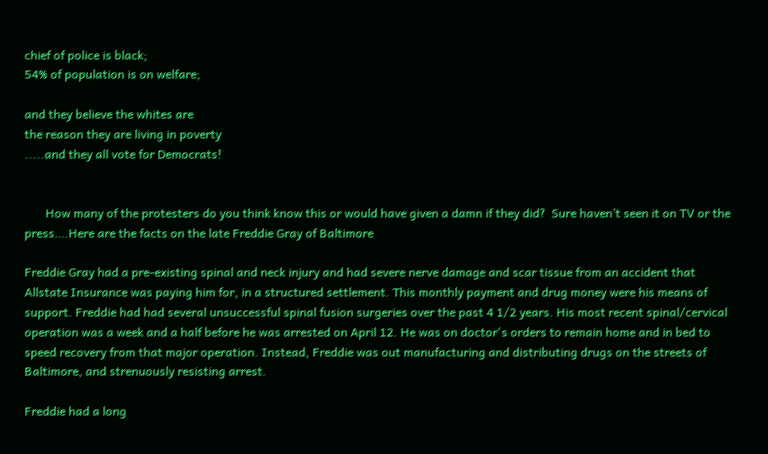chief of police is black;
54% of population is on welfare;

and they believe the whites are
the reason they are living in poverty
.....and they all vote for Democrats!


       How many of the protesters do you think know this or would have given a damn if they did?  Sure haven’t seen it on TV or the press….Here are the facts on the late Freddie Gray of Baltimore

Freddie Gray had a pre-existing spinal and neck injury and had severe nerve damage and scar tissue from an accident that Allstate Insurance was paying him for, in a structured settlement. This monthly payment and drug money were his means of support. Freddie had had several unsuccessful spinal fusion surgeries over the past 4 1/2 years. His most recent spinal/cervical operation was a week and a half before he was arrested on April 12. He was on doctor's orders to remain home and in bed to speed recovery from that major operation. Instead, Freddie was out manufacturing and distributing drugs on the streets of Baltimore, and strenuously resisting arrest.

Freddie had a long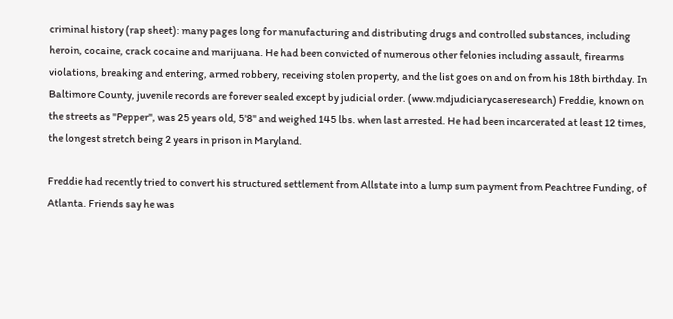criminal history (rap sheet): many pages long for manufacturing and distributing drugs and controlled substances, including heroin, cocaine, crack cocaine and marijuana. He had been convicted of numerous other felonies including assault, firearms violations, breaking and entering, armed robbery, receiving stolen property, and the list goes on and on from his 18th birthday. In Baltimore County, juvenile records are forever sealed except by judicial order. (www.mdjudiciarycaseresearch) Freddie, known on the streets as "Pepper", was 25 years old, 5'8" and weighed 145 lbs. when last arrested. He had been incarcerated at least 12 times, the longest stretch being 2 years in prison in Maryland.

Freddie had recently tried to convert his structured settlement from Allstate into a lump sum payment from Peachtree Funding, of Atlanta. Friends say he was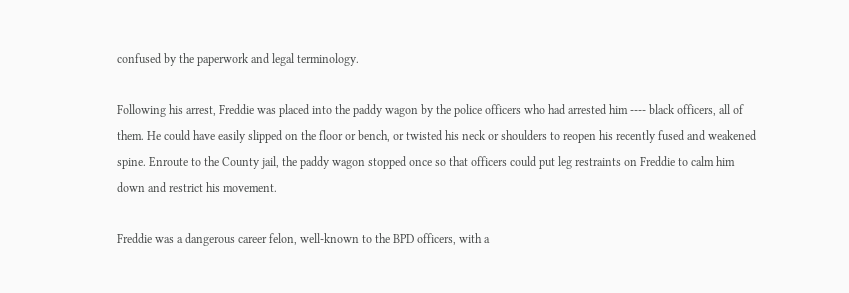confused by the paperwork and legal terminology.

Following his arrest, Freddie was placed into the paddy wagon by the police officers who had arrested him ---- black officers, all of them. He could have easily slipped on the floor or bench, or twisted his neck or shoulders to reopen his recently fused and weakened spine. Enroute to the County jail, the paddy wagon stopped once so that officers could put leg restraints on Freddie to calm him down and restrict his movement.

Freddie was a dangerous career felon, well-known to the BPD officers, with a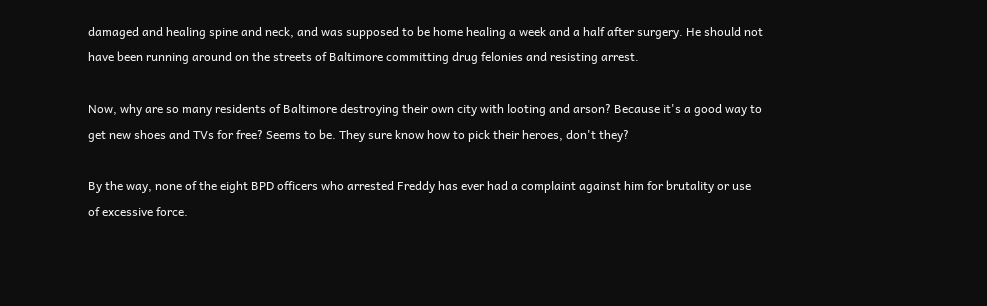damaged and healing spine and neck, and was supposed to be home healing a week and a half after surgery. He should not have been running around on the streets of Baltimore committing drug felonies and resisting arrest.

Now, why are so many residents of Baltimore destroying their own city with looting and arson? Because it's a good way to get new shoes and TVs for free? Seems to be. They sure know how to pick their heroes, don't they?

By the way, none of the eight BPD officers who arrested Freddy has ever had a complaint against him for brutality or use of excessive force.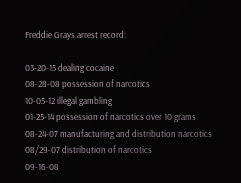Freddie Grays arrest record:

03-20-15 dealing cocaine
08-28-08 possession of narcotics
10-05-12 illegal gambling
01-25-14 possession of narcotics over 10 grams
08-24-07 manufacturing and distribution narcotics
08/29-07 distribution of narcotics
09-16-08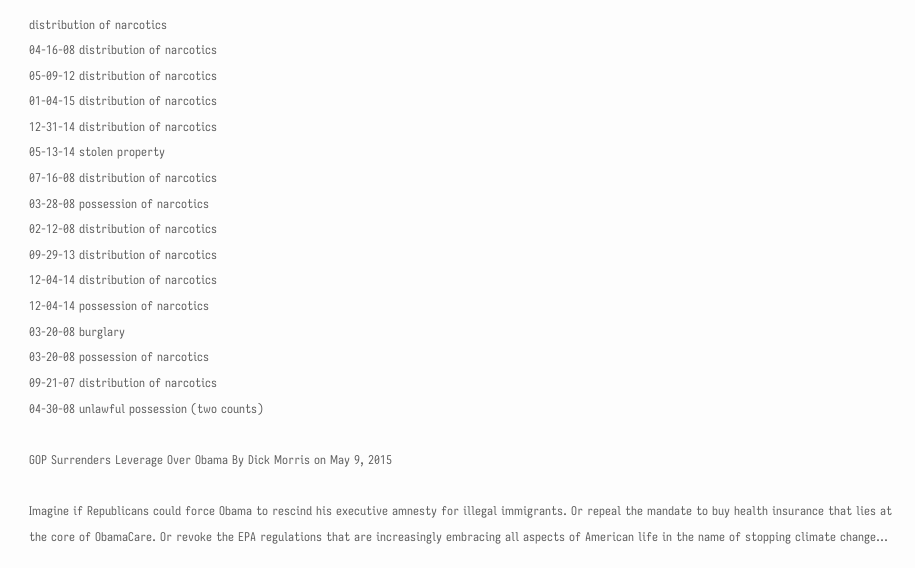distribution of narcotics
04-16-08 distribution of narcotics
05-09-12 distribution of narcotics
01-04-15 distribution of narcotics
12-31-14 distribution of narcotics
05-13-14 stolen property
07-16-08 distribution of narcotics
03-28-08 possession of narcotics
02-12-08 distribution of narcotics
09-29-13 distribution of narcotics
12-04-14 distribution of narcotics
12-04-14 possession of narcotics
03-20-08 burglary
03-20-08 possession of narcotics
09-21-07 distribution of narcotics
04-30-08 unlawful possession (two counts)

GOP Surrenders Leverage Over Obama By Dick Morris on May 9, 2015

Imagine if Republicans could force Obama to rescind his executive amnesty for illegal immigrants. Or repeal the mandate to buy health insurance that lies at the core of ObamaCare. Or revoke the EPA regulations that are increasingly embracing all aspects of American life in the name of stopping climate change…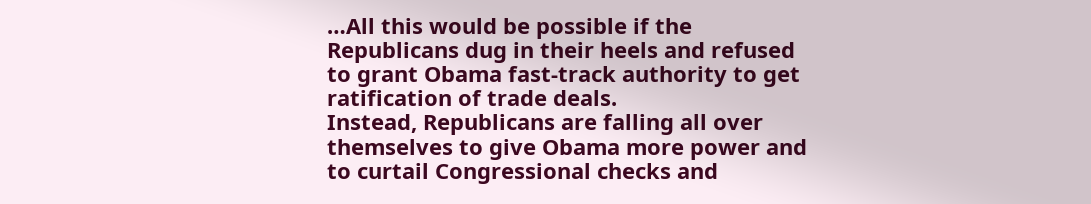…All this would be possible if the Republicans dug in their heels and refused to grant Obama fast-track authority to get ratification of trade deals.
Instead, Republicans are falling all over themselves to give Obama more power and to curtail Congressional checks and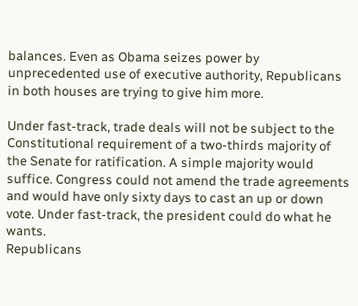balances. Even as Obama seizes power by unprecedented use of executive authority, Republicans in both houses are trying to give him more.

Under fast-track, trade deals will not be subject to the Constitutional requirement of a two-thirds majority of the Senate for ratification. A simple majority would suffice. Congress could not amend the trade agreements and would have only sixty days to cast an up or down vote. Under fast-track, the president could do what he wants.
Republicans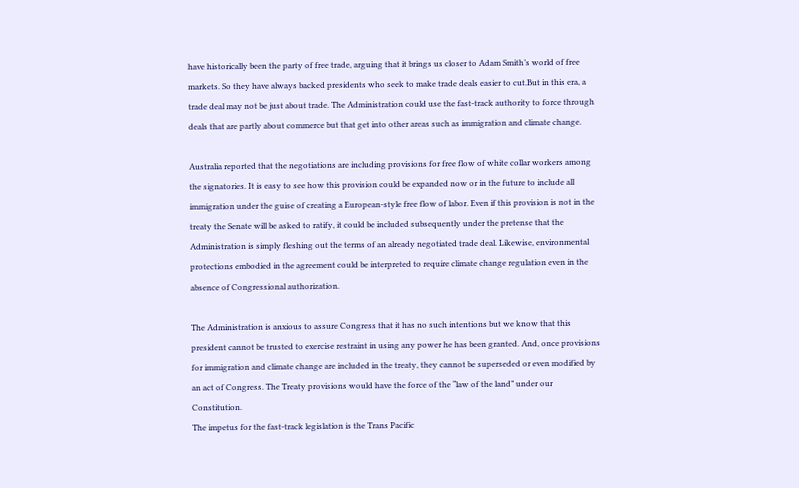have historically been the party of free trade, arguing that it brings us closer to Adam Smith’s world of free markets. So they have always backed presidents who seek to make trade deals easier to cut.But in this era, a trade deal may not be just about trade. The Administration could use the fast-track authority to force through deals that are partly about commerce but that get into other areas such as immigration and climate change.

Australia reported that the negotiations are including provisions for free flow of white collar workers among the signatories. It is easy to see how this provision could be expanded now or in the future to include all immigration under the guise of creating a European-style free flow of labor. Even if this provision is not in the treaty the Senate will be asked to ratify, it could be included subsequently under the pretense that the Administration is simply fleshing out the terms of an already negotiated trade deal. Likewise, environmental protections embodied in the agreement could be interpreted to require climate change regulation even in the absence of Congressional authorization.

The Administration is anxious to assure Congress that it has no such intentions but we know that this president cannot be trusted to exercise restraint in using any power he has been granted. And, once provisions for immigration and climate change are included in the treaty, they cannot be superseded or even modified by an act of Congress. The Treaty provisions would have the force of the “law of the land” under our Constitution.
The impetus for the fast-track legislation is the Trans Pacific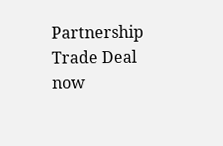Partnership Trade Deal now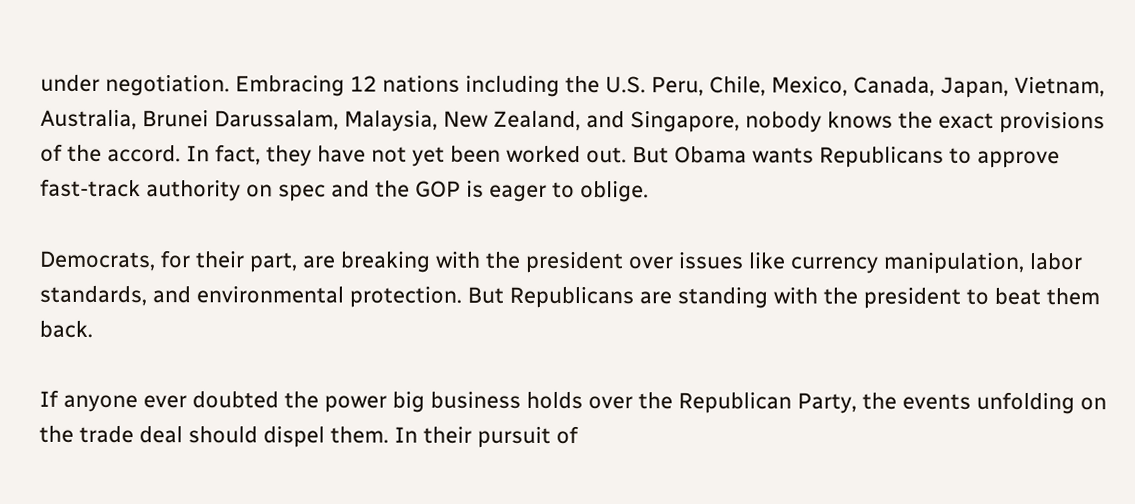under negotiation. Embracing 12 nations including the U.S. Peru, Chile, Mexico, Canada, Japan, Vietnam, Australia, Brunei Darussalam, Malaysia, New Zealand, and Singapore, nobody knows the exact provisions of the accord. In fact, they have not yet been worked out. But Obama wants Republicans to approve fast-track authority on spec and the GOP is eager to oblige.

Democrats, for their part, are breaking with the president over issues like currency manipulation, labor standards, and environmental protection. But Republicans are standing with the president to beat them back.

If anyone ever doubted the power big business holds over the Republican Party, the events unfolding on the trade deal should dispel them. In their pursuit of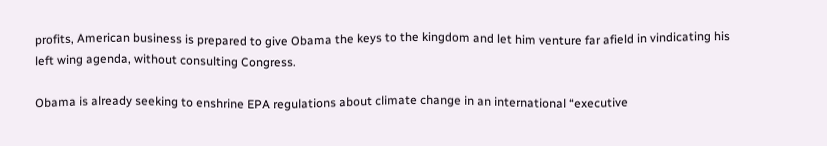profits, American business is prepared to give Obama the keys to the kingdom and let him venture far afield in vindicating his left wing agenda, without consulting Congress.

Obama is already seeking to enshrine EPA regulations about climate change in an international “executive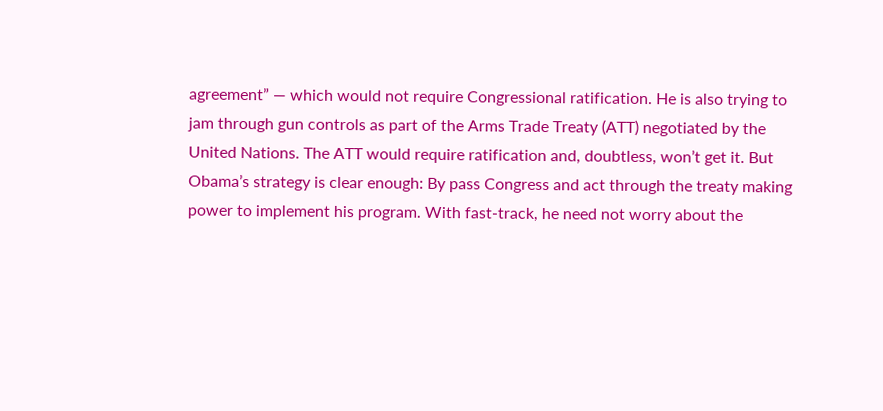agreement” — which would not require Congressional ratification. He is also trying to jam through gun controls as part of the Arms Trade Treaty (ATT) negotiated by the United Nations. The ATT would require ratification and, doubtless, won’t get it. But Obama’s strategy is clear enough: By pass Congress and act through the treaty making power to implement his program. With fast-track, he need not worry about the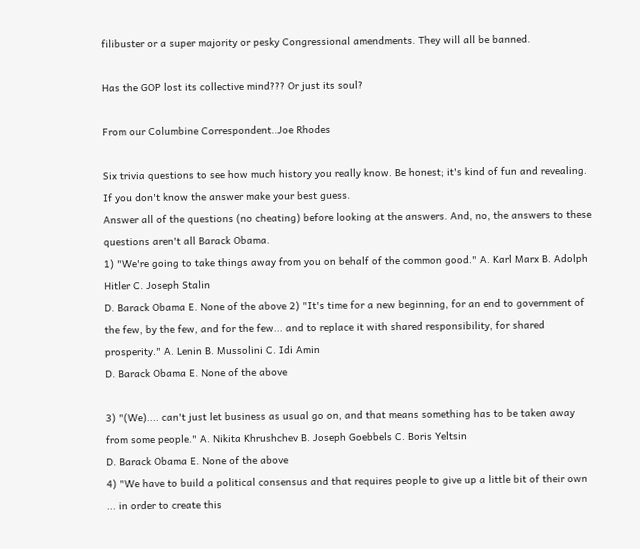filibuster or a super majority or pesky Congressional amendments. They will all be banned.

Has the GOP lost its collective mind??? Or just its soul?

From our Columbine Correspondent..Joe Rhodes

Six trivia questions to see how much history you really know. Be honest; it's kind of fun and revealing. If you don't know the answer make your best guess.
Answer all of the questions (no cheating) before looking at the answers. And, no, the answers to these questions aren't all Barack Obama.
1) "We're going to take things away from you on behalf of the common good." A. Karl Marx B. Adolph Hitler C. Joseph Stalin
D. Barack Obama E. None of the above 2) "It's time for a new beginning, for an end to government of the few, by the few, and for the few... and to replace it with shared responsibility, for shared prosperity." A. Lenin B. Mussolini C. Idi Amin
D. Barack Obama E. None of the above

3) "(We).... can't just let business as usual go on, and that means something has to be taken away from some people." A. Nikita Khrushchev B. Joseph Goebbels C. Boris Yeltsin
D. Barack Obama E. None of the above
4) "We have to build a political consensus and that requires people to give up a little bit of their own ... in order to create this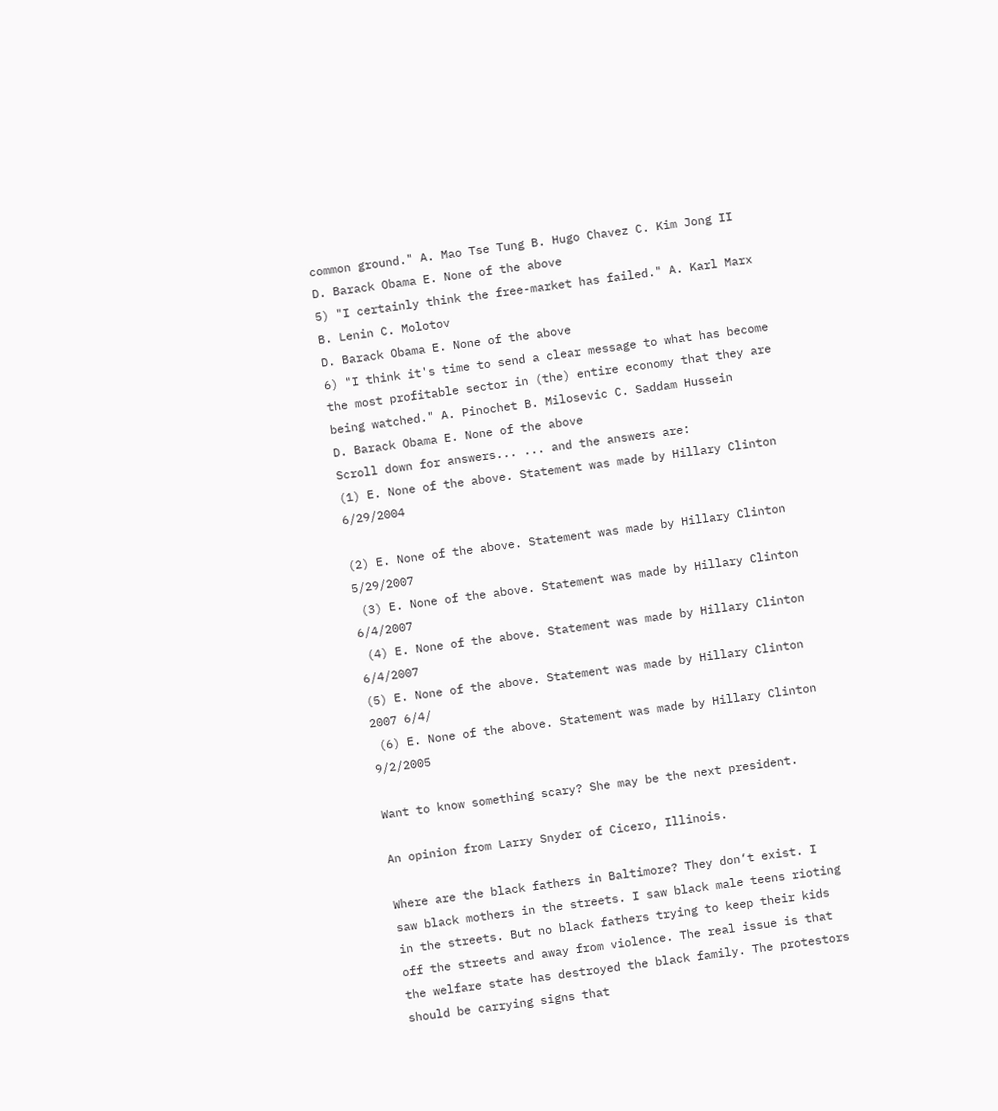common ground." A. Mao Tse Tung B. Hugo Chavez C. Kim Jong II
D. Barack Obama E. None of the above
5) "I certainly think the free-market has failed." A. Karl Marx B. Lenin C. Molotov
D. Barack Obama E. None of the above
6) "I think it's time to send a clear message to what has become the most profitable sector in (the) entire economy that they are being watched." A. Pinochet B. Milosevic C. Saddam Hussein
D. Barack Obama E. None of the above
Scroll down for answers... ... and the answers are:
(1) E. None of the above. Statement was made by Hillary Clinton 6/29/2004

(2) E. None of the above. Statement was made by Hillary Clinton 5/29/2007
 (3) E. None of the above. Statement was made by Hillary Clinton 6/4/2007
 (4) E. None of the above. Statement was made by Hillary Clinton 6/4/2007
(5) E. None of the above. Statement was made by Hillary Clinton  2007 6/4/
 (6) E. None of the above. Statement was made by Hillary Clinton 9/2/2005

Want to know something scary? She may be the next president.

An opinion from Larry Snyder of Cicero, Illinois.

Where are the black fathers in Baltimore? They don‘t exist. I saw black mothers in the streets. I saw black male teens rioting in the streets. But no black fathers trying to keep their kids off the streets and away from violence. The real issue is that the welfare state has destroyed the black family. The protestors should be carrying signs that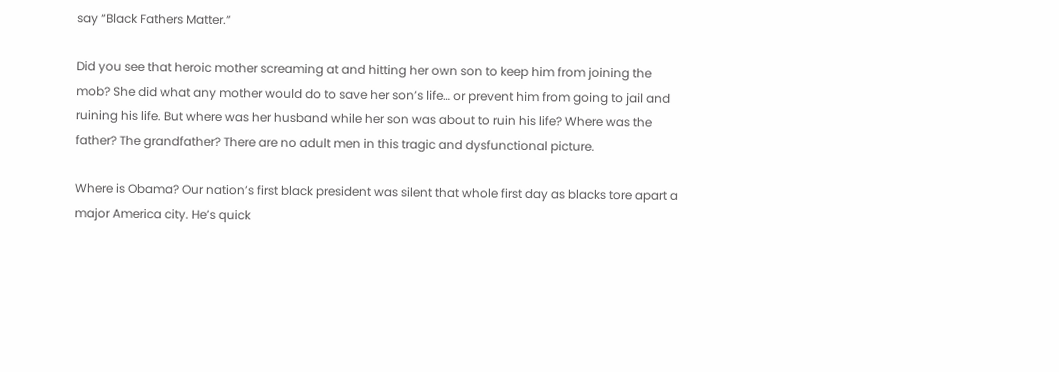say “Black Fathers Matter.”

Did you see that heroic mother screaming at and hitting her own son to keep him from joining the mob? She did what any mother would do to save her son’s life… or prevent him from going to jail and ruining his life. But where was her husband while her son was about to ruin his life? Where was the father? The grandfather? There are no adult men in this tragic and dysfunctional picture.

Where is Obama? Our nation’s first black president was silent that whole first day as blacks tore apart a major America city. He’s quick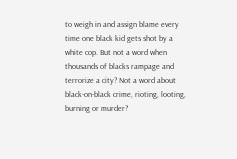to weigh in and assign blame every time one black kid gets shot by a white cop. But not a word when thousands of blacks rampage and terrorize a city? Not a word about black-on-black crime, rioting, looting, burning or murder?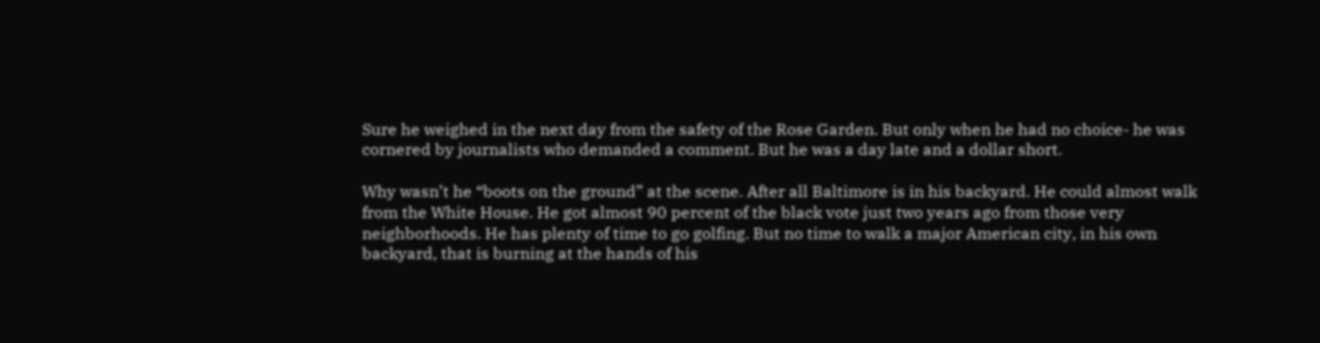Sure he weighed in the next day from the safety of the Rose Garden. But only when he had no choice- he was cornered by journalists who demanded a comment. But he was a day late and a dollar short.

Why wasn’t he “boots on the ground” at the scene. After all Baltimore is in his backyard. He could almost walk from the White House. He got almost 90 percent of the black vote just two years ago from those very neighborhoods. He has plenty of time to go golfing. But no time to walk a major American city, in his own backyard, that is burning at the hands of his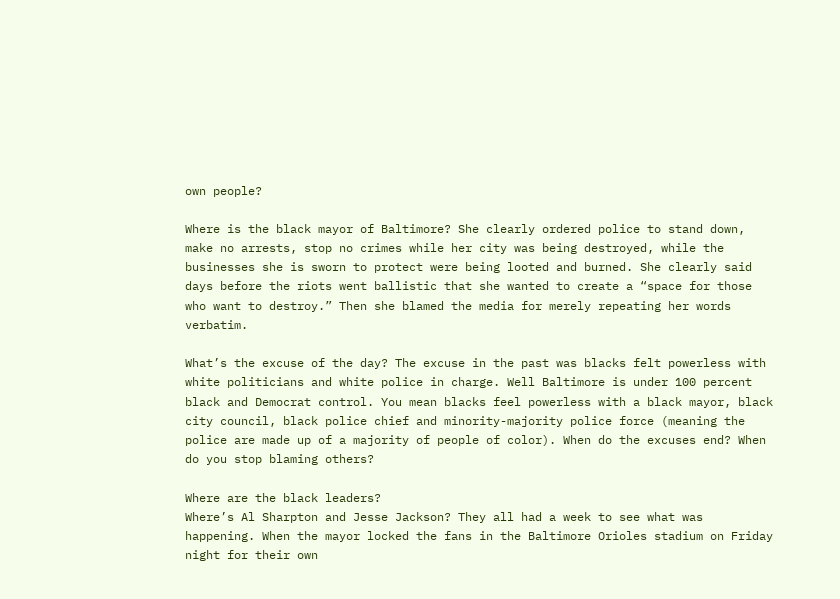own people?

Where is the black mayor of Baltimore? She clearly ordered police to stand down, make no arrests, stop no crimes while her city was being destroyed, while the businesses she is sworn to protect were being looted and burned. She clearly said days before the riots went ballistic that she wanted to create a “space for those who want to destroy.” Then she blamed the media for merely repeating her words verbatim.

What’s the excuse of the day? The excuse in the past was blacks felt powerless with white politicians and white police in charge. Well Baltimore is under 100 percent black and Democrat control. You mean blacks feel powerless with a black mayor, black city council, black police chief and minority-majority police force (meaning the police are made up of a majority of people of color). When do the excuses end? When do you stop blaming others?

Where are the black leaders?
Where’s Al Sharpton and Jesse Jackson? They all had a week to see what was happening. When the mayor locked the fans in the Baltimore Orioles stadium on Friday night for their own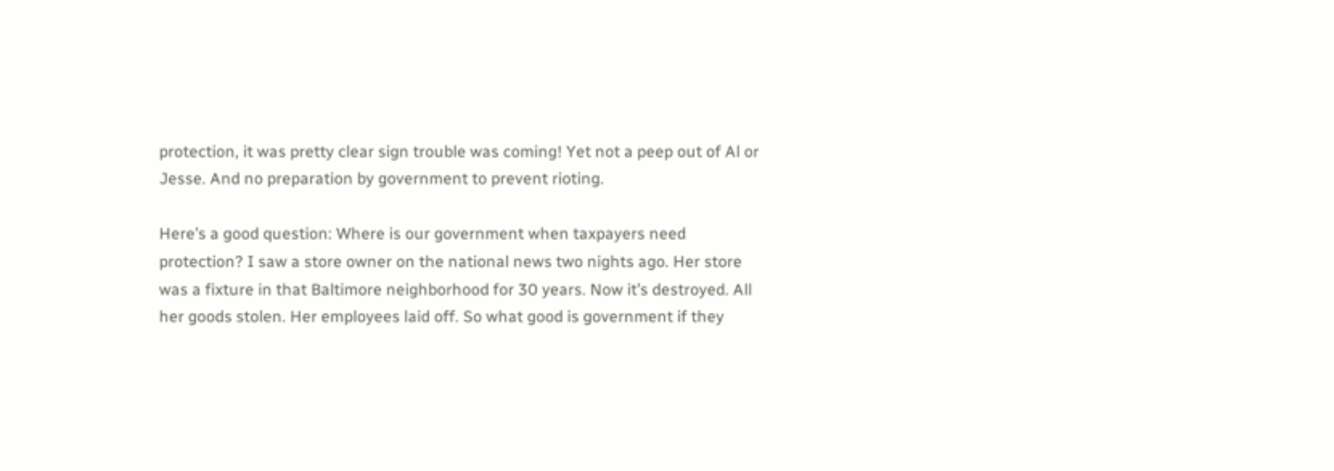protection, it was pretty clear sign trouble was coming! Yet not a peep out of Al or Jesse. And no preparation by government to prevent rioting.

Here’s a good question: Where is our government when taxpayers need protection? I saw a store owner on the national news two nights ago. Her store was a fixture in that Baltimore neighborhood for 30 years. Now it’s destroyed. All her goods stolen. Her employees laid off. So what good is government if they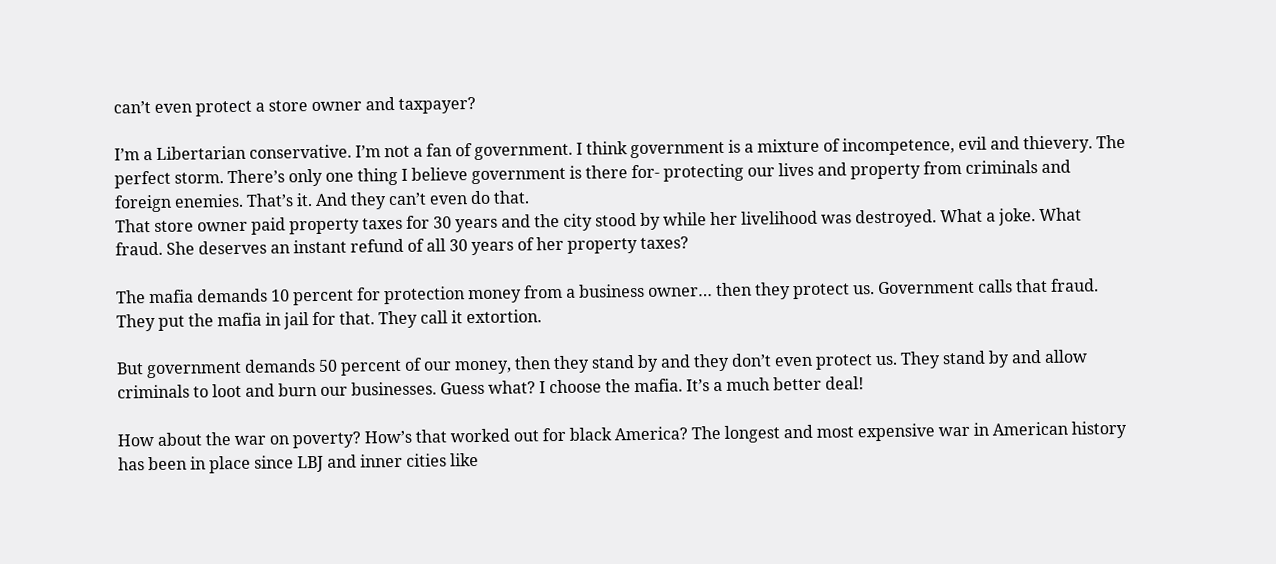can’t even protect a store owner and taxpayer?

I’m a Libertarian conservative. I’m not a fan of government. I think government is a mixture of incompetence, evil and thievery. The perfect storm. There’s only one thing I believe government is there for- protecting our lives and property from criminals and foreign enemies. That’s it. And they can’t even do that.
That store owner paid property taxes for 30 years and the city stood by while her livelihood was destroyed. What a joke. What fraud. She deserves an instant refund of all 30 years of her property taxes?

The mafia demands 10 percent for protection money from a business owner… then they protect us. Government calls that fraud. They put the mafia in jail for that. They call it extortion.

But government demands 50 percent of our money, then they stand by and they don’t even protect us. They stand by and allow criminals to loot and burn our businesses. Guess what? I choose the mafia. It’s a much better deal!

How about the war on poverty? How’s that worked out for black America? The longest and most expensive war in American history has been in place since LBJ and inner cities like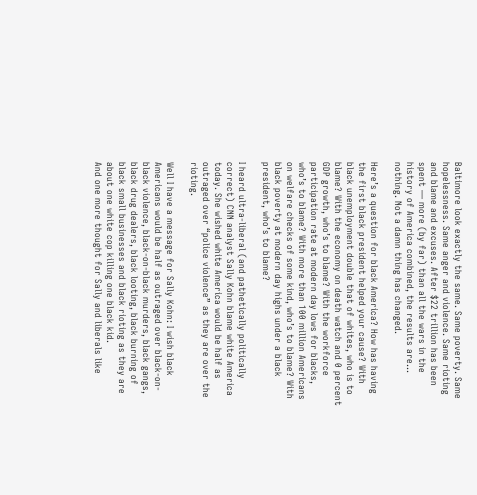Baltimore look exactly the same. Same poverty. Same hopelessness. Same anger and violence. Same rioting and blame and excuses. After $22 trillion has been spent — more (by far) than all the wars in the history of America combined, the results are… nothing. Not a damn thing has changed.

Here’s a question for black America? How has having the first black president helped your cause? With black unemployment double that of whites, who is to blame? With the economy on death watch and 0 percent GDP growth, who’s to blame? With the workforce participation rate at modern day lows for blacks, who’s to blame? With more than 100 million Americans on welfare checks of some kind, who’s to blame? With black poverty at modern day highs under a black president, who’s to blame?

I heard ultra-liberal (and pathetically politically correct) CNN analyst Sally Kohn blame white America today. She wished white America would be half as outraged over “police violence” as they are over the rioting.

Well I have a message for Sally Kohn: I wish black Americans would be half as outraged over black-on-black violence, black-on-black murders, black gangs, black drug dealers, black looting, black burning of black small businesses and black rioting as they are about one white cop killing one black kid.
And one more thought for Sally and liberals like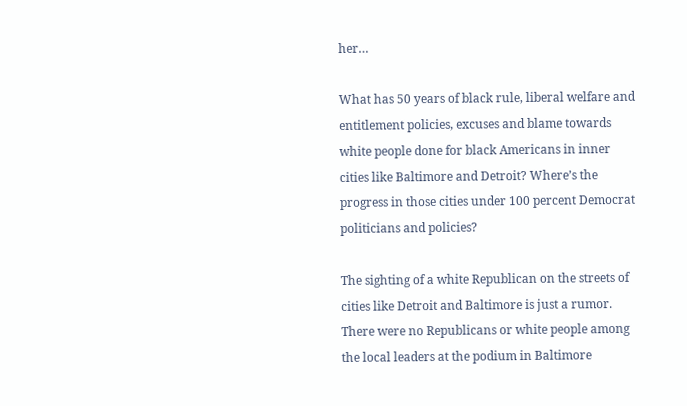her…

What has 50 years of black rule, liberal welfare and entitlement policies, excuses and blame towards white people done for black Americans in inner cities like Baltimore and Detroit? Where’s the progress in those cities under 100 percent Democrat politicians and policies?

The sighting of a white Republican on the streets of cities like Detroit and Baltimore is just a rumor. There were no Republicans or white people among the local leaders at the podium in Baltimore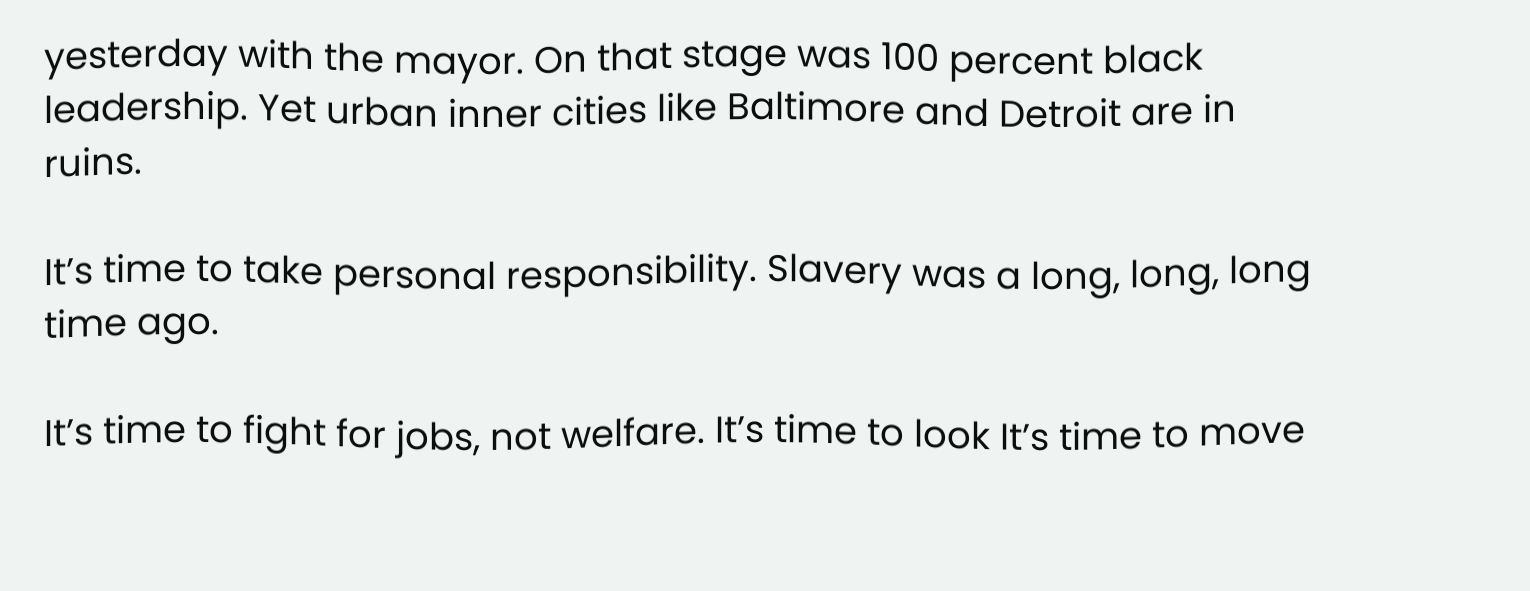yesterday with the mayor. On that stage was 100 percent black leadership. Yet urban inner cities like Baltimore and Detroit are in ruins.

It’s time to take personal responsibility. Slavery was a long, long, long time ago.

It’s time to fight for jobs, not welfare. It’s time to look It’s time to move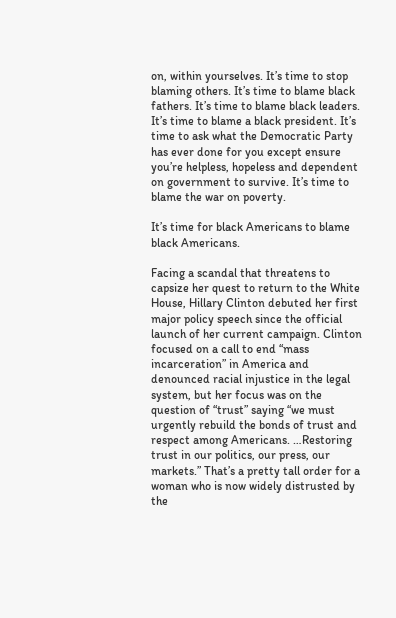on, within yourselves. It’s time to stop blaming others. It’s time to blame black fathers. It’s time to blame black leaders. It’s time to blame a black president. It’s time to ask what the Democratic Party has ever done for you except ensure you’re helpless, hopeless and dependent on government to survive. It’s time to blame the war on poverty.

It’s time for black Americans to blame black Americans.

Facing a scandal that threatens to capsize her quest to return to the White House, Hillary Clinton debuted her first major policy speech since the official launch of her current campaign. Clinton focused on a call to end “mass incarceration” in America and denounced racial injustice in the legal system, but her focus was on the question of “trust” saying “we must urgently rebuild the bonds of trust and respect among Americans. …Restoring trust in our politics, our press, our markets.” That’s a pretty tall order for a woman who is now widely distrusted by the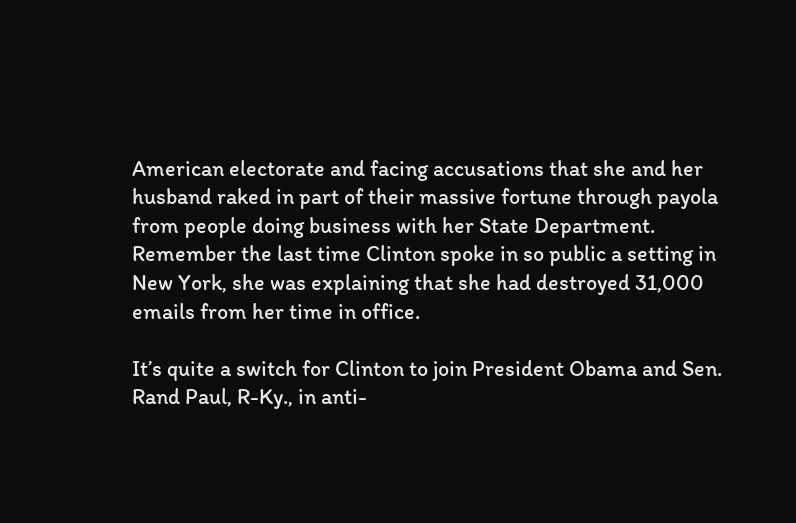American electorate and facing accusations that she and her husband raked in part of their massive fortune through payola from people doing business with her State Department. Remember the last time Clinton spoke in so public a setting in New York, she was explaining that she had destroyed 31,000 emails from her time in office.

It’s quite a switch for Clinton to join President Obama and Sen. Rand Paul, R-Ky., in anti-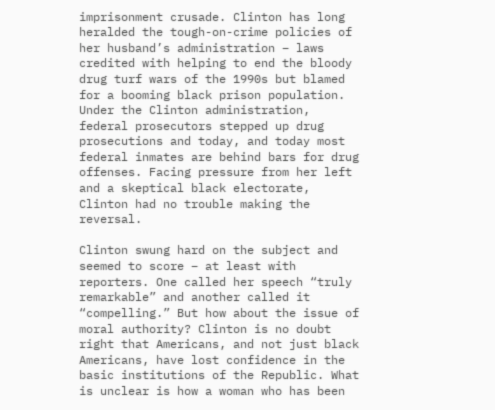imprisonment crusade. Clinton has long heralded the tough-on-crime policies of her husband’s administration – laws credited with helping to end the bloody drug turf wars of the 1990s but blamed for a booming black prison population. Under the Clinton administration, federal prosecutors stepped up drug prosecutions and today, and today most federal inmates are behind bars for drug offenses. Facing pressure from her left and a skeptical black electorate, Clinton had no trouble making the reversal.

Clinton swung hard on the subject and seemed to score – at least with reporters. One called her speech “truly remarkable” and another called it “compelling.” But how about the issue of moral authority? Clinton is no doubt right that Americans, and not just black Americans, have lost confidence in the basic institutions of the Republic. What is unclear is how a woman who has been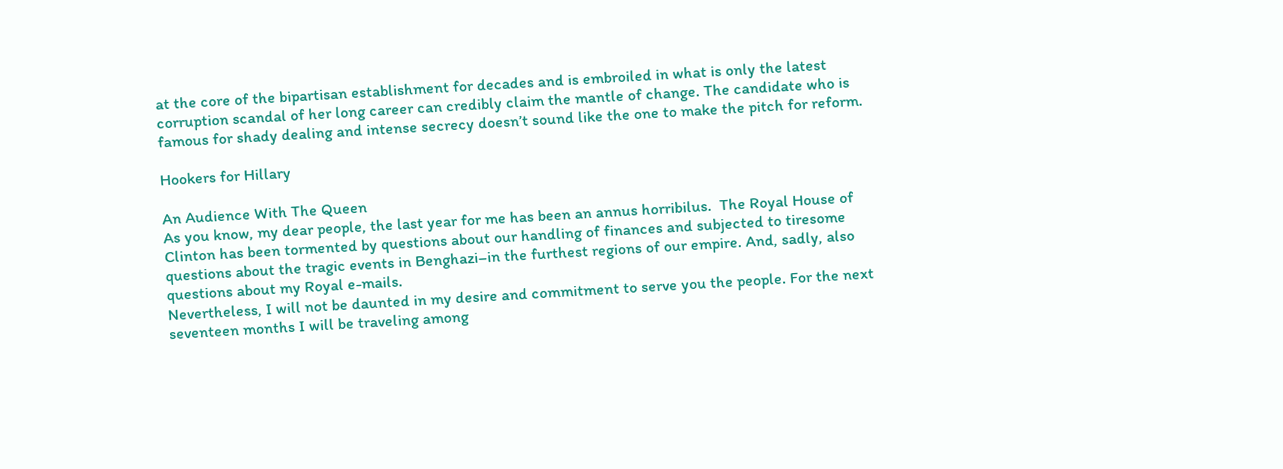at the core of the bipartisan establishment for decades and is embroiled in what is only the latest corruption scandal of her long career can credibly claim the mantle of change. The candidate who is famous for shady dealing and intense secrecy doesn’t sound like the one to make the pitch for reform.

Hookers for Hillary

An Audience With The Queen
As you know, my dear people, the last year for me has been an annus horribilus.  The Royal House of Clinton has been tormented by questions about our handling of finances and subjected to tiresome questions about the tragic events in Benghazi–in the furthest regions of our empire. And, sadly, also questions about my Royal e-mails.
Nevertheless, I will not be daunted in my desire and commitment to serve you the people. For the next seventeen months I will be traveling among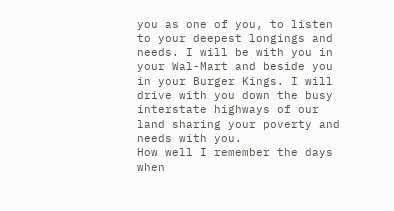you as one of you, to listen to your deepest longings and needs. I will be with you in your Wal-Mart and beside you in your Burger Kings. I will drive with you down the busy interstate highways of our land sharing your poverty and needs with you.
How well I remember the days when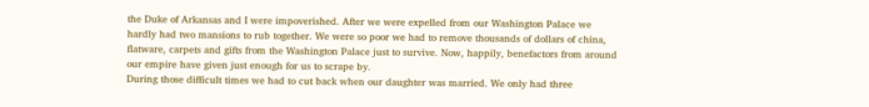the Duke of Arkansas and I were impoverished. After we were expelled from our Washington Palace we hardly had two mansions to rub together. We were so poor we had to remove thousands of dollars of china, flatware, carpets and gifts from the Washington Palace just to survive. Now, happily, benefactors from around our empire have given just enough for us to scrape by.
During those difficult times we had to cut back when our daughter was married. We only had three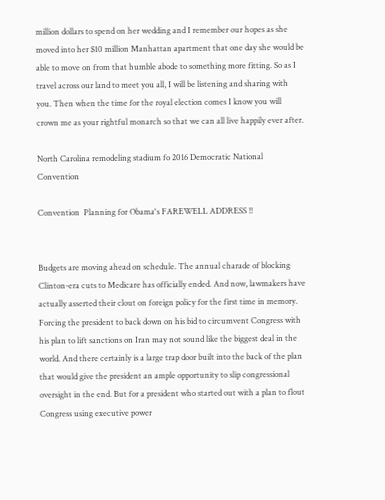million dollars to spend on her wedding and I remember our hopes as she moved into her $10 million Manhattan apartment that one day she would be able to move on from that humble abode to something more fitting. So as I travel across our land to meet you all, I will be listening and sharing with you. Then when the time for the royal election comes I know you will crown me as your rightful monarch so that we can all live happily ever after.

North Carolina remodeling stadium fo 2016 Democratic National Convention

Convention  Planning for Obama's FAREWELL ADDRESS !!


Budgets are moving ahead on schedule. The annual charade of blocking Clinton-era cuts to Medicare has officially ended. And now, lawmakers have actually asserted their clout on foreign policy for the first time in memory. Forcing the president to back down on his bid to circumvent Congress with his plan to lift sanctions on Iran may not sound like the biggest deal in the world. And there certainly is a large trap door built into the back of the plan that would give the president an ample opportunity to slip congressional oversight in the end. But for a president who started out with a plan to flout Congress using executive power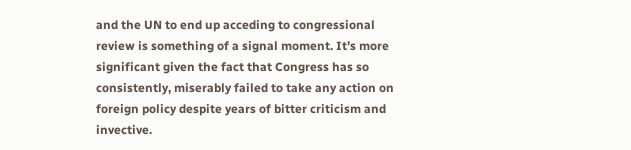and the UN to end up acceding to congressional review is something of a signal moment. It’s more significant given the fact that Congress has so consistently, miserably failed to take any action on foreign policy despite years of bitter criticism and invective.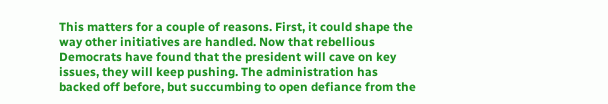This matters for a couple of reasons. First, it could shape the way other initiatives are handled. Now that rebellious Democrats have found that the president will cave on key issues, they will keep pushing. The administration has backed off before, but succumbing to open defiance from the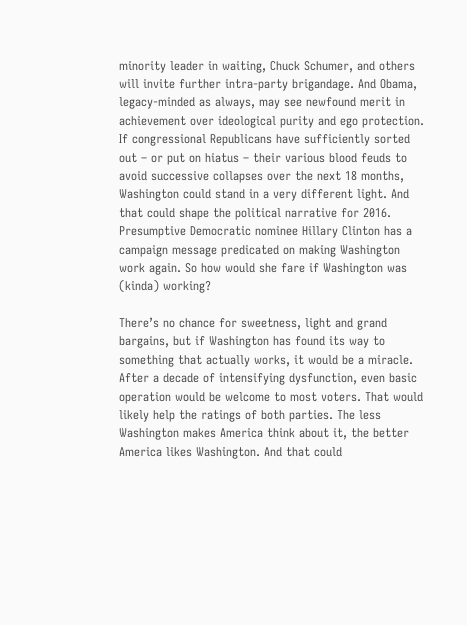minority leader in waiting, Chuck Schumer, and others will invite further intra-party brigandage. And Obama, legacy-minded as always, may see newfound merit in achievement over ideological purity and ego protection. If congressional Republicans have sufficiently sorted out – or put on hiatus – their various blood feuds to avoid successive collapses over the next 18 months, Washington could stand in a very different light. And that could shape the political narrative for 2016. Presumptive Democratic nominee Hillary Clinton has a campaign message predicated on making Washington work again. So how would she fare if Washington was (kinda) working?

There’s no chance for sweetness, light and grand bargains, but if Washington has found its way to something that actually works, it would be a miracle. After a decade of intensifying dysfunction, even basic operation would be welcome to most voters. That would likely help the ratings of both parties. The less Washington makes America think about it, the better America likes Washington. And that could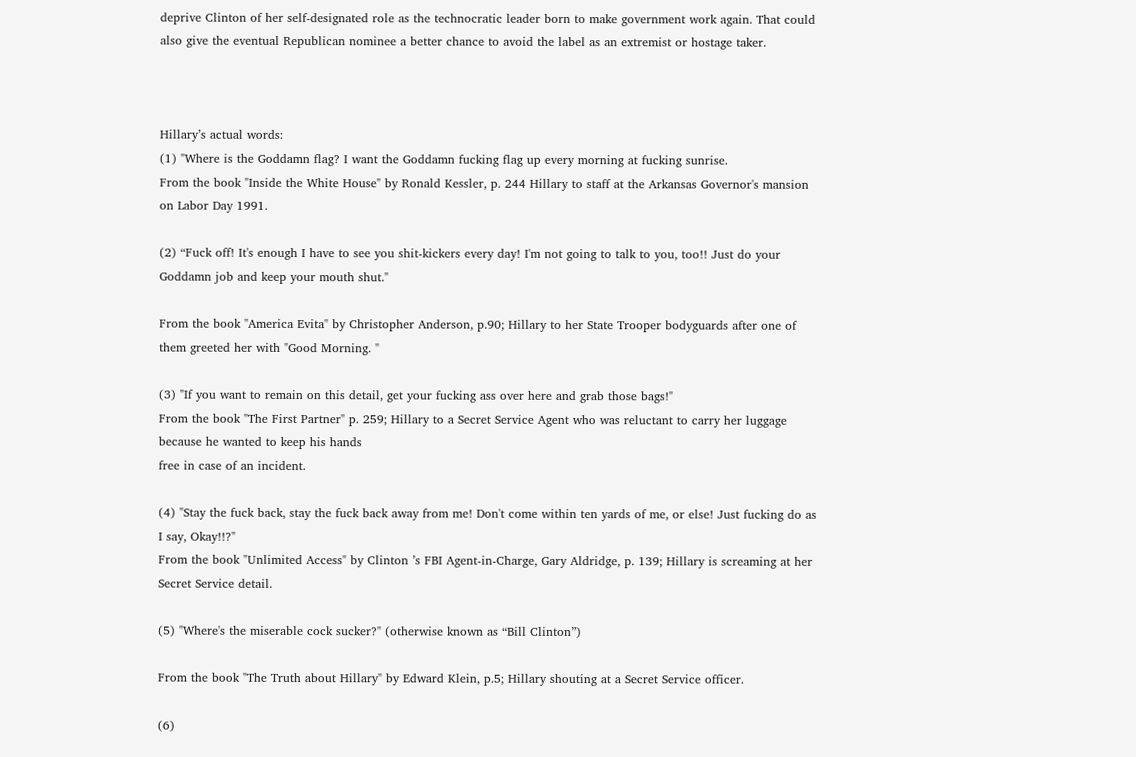deprive Clinton of her self-designated role as the technocratic leader born to make government work again. That could also give the eventual Republican nominee a better chance to avoid the label as an extremist or hostage taker.



Hillary’s actual words:
(1) "Where is the Goddamn flag? I want the Goddamn fucking flag up every morning at fucking sunrise.
From the book "Inside the White House" by Ronald Kessler, p. 244 Hillary to staff at the Arkansas Governor's mansion on Labor Day 1991.

(2) “Fuck off! It's enough I have to see you shit-kickers every day! I'm not going to talk to you, too!! Just do your Goddamn job and keep your mouth shut."

From the book "America Evita" by Christopher Anderson, p.90; Hillary to her State Trooper bodyguards after one of them greeted her with "Good Morning. "

(3) "If you want to remain on this detail, get your fucking ass over here and grab those bags!"
From the book "The First Partner" p. 259; Hillary to a Secret Service Agent who was reluctant to carry her luggage because he wanted to keep his hands
free in case of an incident.

(4) "Stay the fuck back, stay the fuck back away from me! Don't come within ten yards of me, or else! Just fucking do as I say, Okay!!?"
From the book "Unlimited Access" by Clinton ’s FBI Agent-in-Charge, Gary Aldridge, p. 139; Hillary is screaming at her Secret Service detail.

(5) "Where's the miserable cock sucker?" (otherwise known as “Bill Clinton”)

From the book "The Truth about Hillary" by Edward Klein, p.5; Hillary shouting at a Secret Service officer.

(6)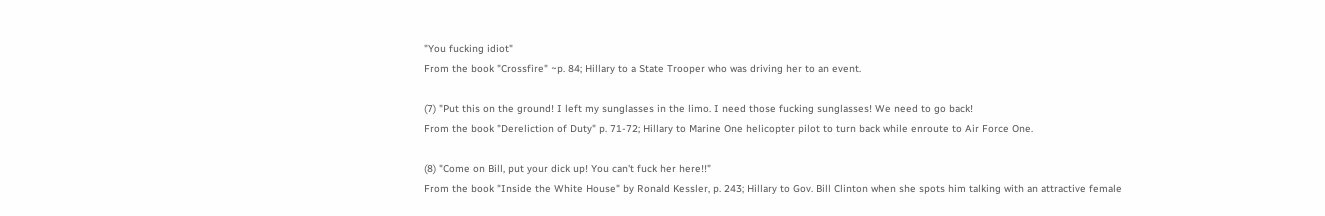"You fucking idiot"
From the book "Crossfire" ~p. 84; Hillary to a State Trooper who was driving her to an event.

(7) "Put this on the ground! I left my sunglasses in the limo. I need those fucking sunglasses! We need to go back!
From the book "Dereliction of Duty" p. 71-72; Hillary to Marine One helicopter pilot to turn back while enroute to Air Force One.

(8) "Come on Bill, put your dick up! You can't fuck her here!!"
From the book "Inside the White House" by Ronald Kessler, p. 243; Hillary to Gov. Bill Clinton when she spots him talking with an attractive female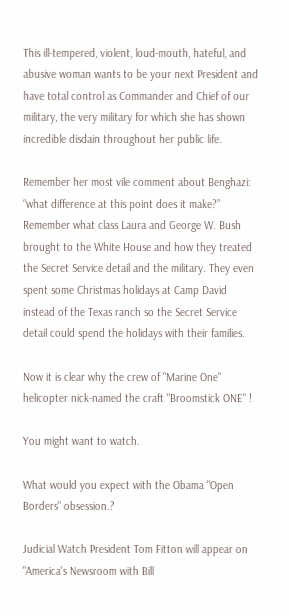This ill-tempered, violent, loud-mouth, hateful, and abusive woman wants to be your next President and have total control as Commander and Chief of our military, the very military for which she has shown incredible disdain throughout her public life.

Remember her most vile comment about Benghazi: “what difference at this point does it make?”
Remember what class Laura and George W. Bush brought to the White House and how they treated the Secret Service detail and the military. They even spent some Christmas holidays at Camp David instead of the Texas ranch so the Secret Service detail could spend the holidays with their families.

Now it is clear why the crew of "Marine One" helicopter nick-named the craft "Broomstick ONE" !

You might want to watch.

What would you expect with the Obama "Open Borders" obsession.?

Judicial Watch President Tom Fitton will appear on "America's Newsroom with Bill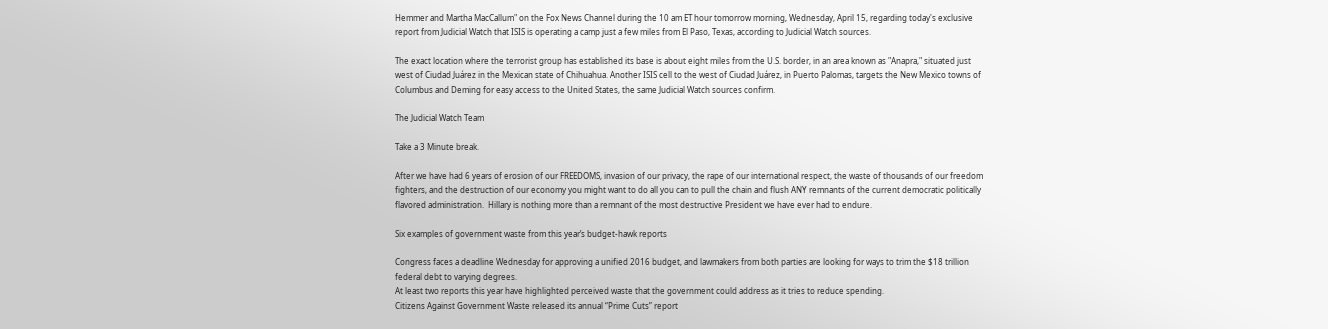Hemmer and Martha MacCallum" on the Fox News Channel during the 10 am ET hour tomorrow morning, Wednesday, April 15, regarding today's exclusive report from Judicial Watch that ISIS is operating a camp just a few miles from El Paso, Texas, according to Judicial Watch sources.

The exact location where the terrorist group has established its base is about eight miles from the U.S. border, in an area known as "Anapra," situated just west of Ciudad Juárez in the Mexican state of Chihuahua. Another ISIS cell to the west of Ciudad Juárez, in Puerto Palomas, targets the New Mexico towns of Columbus and Deming for easy access to the United States, the same Judicial Watch sources confirm.

The Judicial Watch Team

Take a 3 Minute break.

After we have had 6 years of erosion of our FREEDOMS, invasion of our privacy, the rape of our international respect, the waste of thousands of our freedom fighters, and the destruction of our economy you might want to do all you can to pull the chain and flush ANY remnants of the current democratic politically  flavored administration.  Hillary is nothing more than a remnant of the most destructive President we have ever had to endure.

Six examples of government waste from this year’s budget-hawk reports

Congress faces a deadline Wednesday for approving a unified 2016 budget, and lawmakers from both parties are looking for ways to trim the $18 trillion federal debt to varying degrees.
At least two reports this year have highlighted perceived waste that the government could address as it tries to reduce spending.
Citizens Against Government Waste released its annual “Prime Cuts” report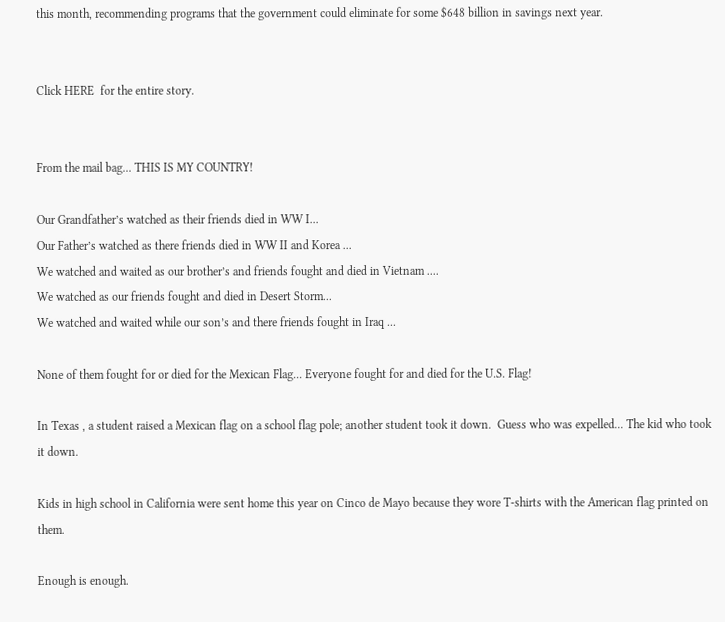this month, recommending programs that the government could eliminate for some $648 billion in savings next year.


Click HERE  for the entire story.


From the mail bag... THIS IS MY COUNTRY!

Our Grandfather’s watched as their friends died in WW I...
Our Father’s watched as there friends died in WW II and Korea ...
We watched and waited as our brother’s and friends fought and died in Vietnam ....
We watched as our friends fought and died in Desert Storm...
We watched and waited while our son’s and there friends fought in Iraq ...

None of them fought for or died for the Mexican Flag... Everyone fought for and died for the U.S. Flag!

In Texas , a student raised a Mexican flag on a school flag pole; another student took it down.  Guess who was expelled... The kid who took it down.

Kids in high school in California were sent home this year on Cinco de Mayo because they wore T-shirts with the American flag printed on them.

Enough is enough.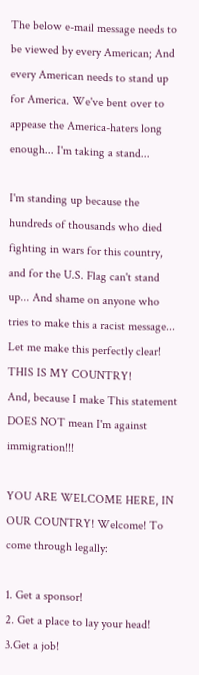The below e-mail message needs to be viewed by every American; And every American needs to stand up for America. We've bent over to appease the America-haters long enough... I'm taking a stand...

I'm standing up because the hundreds of thousands who died fighting in wars for this country, and for the U.S. Flag can't stand up... And shame on anyone who tries to make this a racist message... Let me make this perfectly clear! THIS IS MY COUNTRY!
And, because I make This statement DOES NOT mean I'm against immigration!!!

YOU ARE WELCOME HERE, IN OUR COUNTRY! Welcome! To come through legally:

1. Get a sponsor!
2. Get a place to lay your head!
3.Get a job!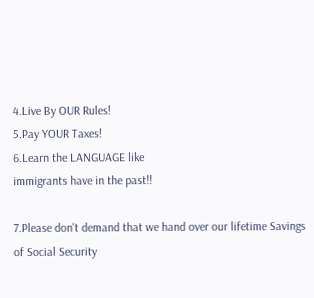4.Live By OUR Rules!
5.Pay YOUR Taxes!
6.Learn the LANGUAGE like
immigrants have in the past!!

7.Please don't demand that we hand over our lifetime Savings of Social Security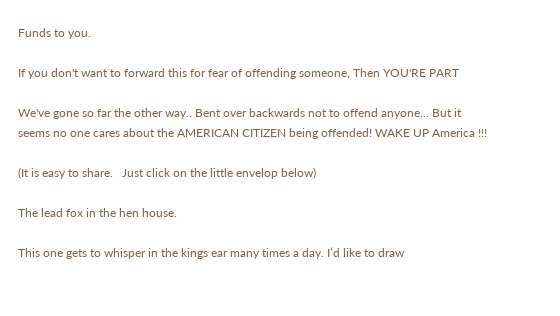Funds to you.

If you don't want to forward this for fear of offending someone, Then YOU'RE PART

We've gone so far the other way.. Bent over backwards not to offend anyone... But it
seems no one cares about the AMERICAN CITIZEN being offended! WAKE UP America !!!

(It is easy to share.   Just click on the little envelop below)

The lead fox in the hen house.

This one gets to whisper in the kings ear many times a day. I’d like to draw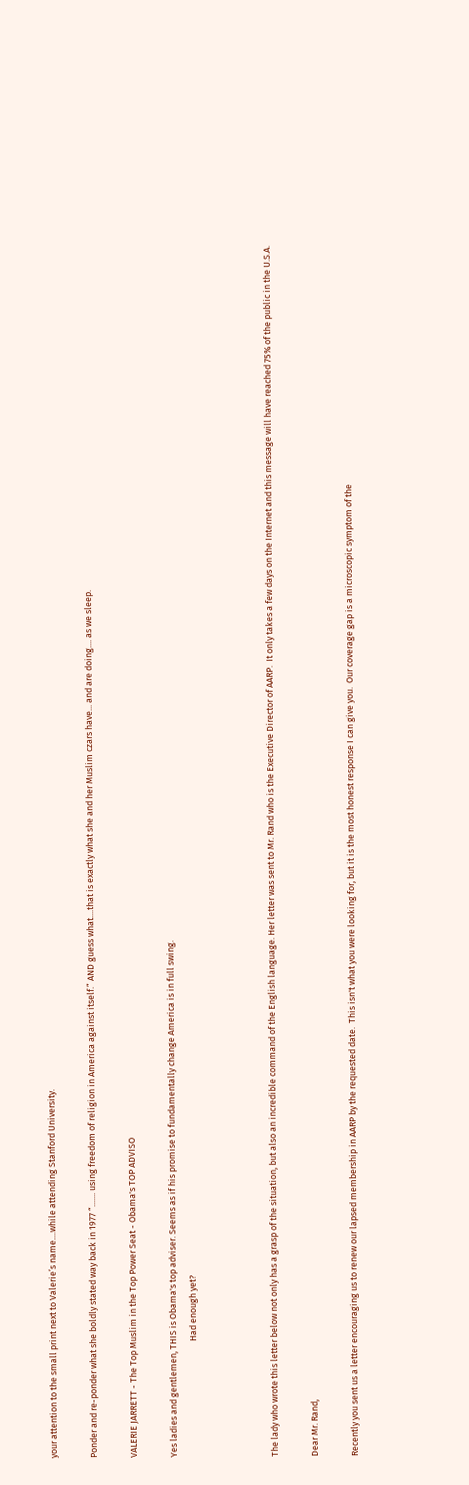your attention to the small print next to Valerie’s name....while attending Stanford University.

Ponder and re-ponder what she boldly stated way back in 1977 “....... using freedom of religion in America against itself.” AND guess what....that is exactly what she and her Muslim czars have... and are doing.... as we sleep.

VALERIE JARRETT - The Top Muslim in the Top Power Seat - Obama's TOP ADVISO

Yes ladies and gentlemen, THIS is Obama's top adviser. Seems as if his promise to fundamentally change America is in full swing.
                                                          Had enough yet?



The lady who wrote this letter below not only has a grasp of the situation, but also an incredible command of the English language. Her letter was sent to Mr. Rand who is the Executive Director of AARP.  It only takes a few days on the Internet and this message will have reached 75% of the public in the U.S.A.

Dear Mr. Rand,

Recently you sent us a letter encouraging us to renew our lapsed membership in AARP by the requested date.  This isn't what you were looking for, but it is the most honest response I can give you.  Our coverage gap is a microscopic symptom of the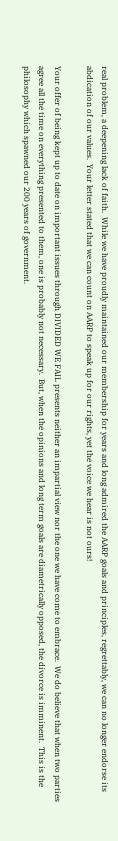real problem, a deepening lack of faith.  While we have proudly maintained our membership for years and long admired the AARP goals and principles, regrettably, we can no longer endorse its abdication of our values.  Your letter stated that we can count on AARP to speak up for our rights, yet the voice we hear is not ours!

Your offer of being kept up to date on important issues through DIVIDED WE FAIL presents neither an impartial view nor the one we have come to embrace.  We do believe that when two parties agree all the time on everything presented to them, one is probably not necessary.  But, when the opinions and long term goals are diametrically opposed, the divorce is imminent.  This is the philosophy which spawned our 200 years of government.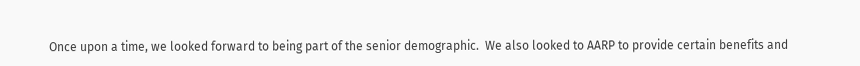Once upon a time, we looked forward to being part of the senior demographic.  We also looked to AARP to provide certain benefits and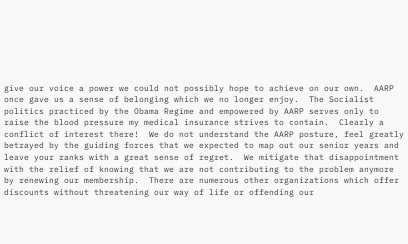give our voice a power we could not possibly hope to achieve on our own.  AARP once gave us a sense of belonging which we no longer enjoy.  The Socialist politics practiced by the Obama Regime and empowered by AARP serves only to raise the blood pressure my medical insurance strives to contain.  Clearly a conflict of interest there!  We do not understand the AARP posture, feel greatly betrayed by the guiding forces that we expected to map out our senior years and leave your ranks with a great sense of regret.  We mitigate that disappointment with the relief of knowing that we are not contributing to the problem anymore by renewing our membership.  There are numerous other organizations which offer discounts without threatening our way of life or offending our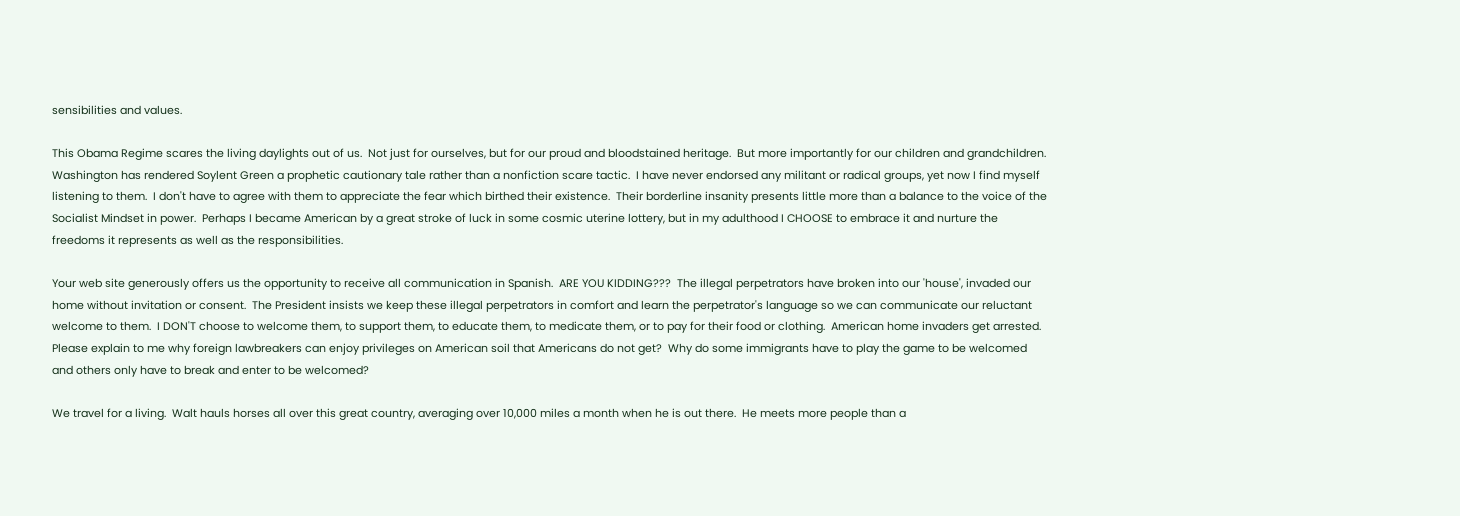sensibilities and values.

This Obama Regime scares the living daylights out of us.  Not just for ourselves, but for our proud and bloodstained heritage.  But more importantly for our children and grandchildren.  Washington has rendered Soylent Green a prophetic cautionary tale rather than a nonfiction scare tactic.  I have never endorsed any militant or radical groups, yet now I find myself listening to them.  I don't have to agree with them to appreciate the fear which birthed their existence.  Their borderline insanity presents little more than a balance to the voice of the Socialist Mindset in power.  Perhaps I became American by a great stroke of luck in some cosmic uterine lottery, but in my adulthood I CHOOSE to embrace it and nurture the freedoms it represents as well as the responsibilities.

Your web site generously offers us the opportunity to receive all communication in Spanish.  ARE YOU KIDDING???  The illegal perpetrators have broken into our 'house', invaded our home without invitation or consent.  The President insists we keep these illegal perpetrators in comfort and learn the perpetrator's language so we can communicate our reluctant welcome to them.  I DON'T choose to welcome them, to support them, to educate them, to medicate them, or to pay for their food or clothing.  American home invaders get arrested.  Please explain to me why foreign lawbreakers can enjoy privileges on American soil that Americans do not get?  Why do some immigrants have to play the game to be welcomed and others only have to break and enter to be welcomed?

We travel for a living.  Walt hauls horses all over this great country, averaging over 10,000 miles a month when he is out there.  He meets more people than a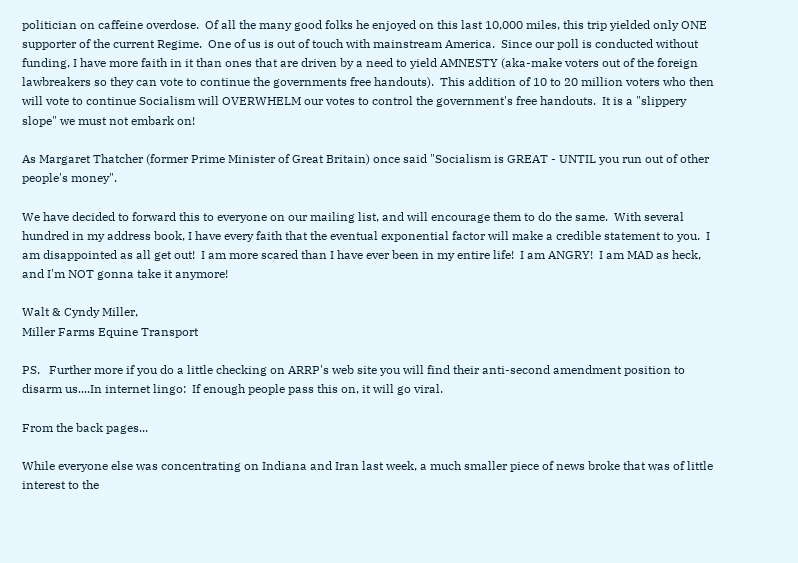politician on caffeine overdose.  Of all the many good folks he enjoyed on this last 10,000 miles, this trip yielded only ONE supporter of the current Regime.  One of us is out of touch with mainstream America.  Since our poll is conducted without funding, I have more faith in it than ones that are driven by a need to yield AMNESTY (aka-make voters out of the foreign lawbreakers so they can vote to continue the governments free handouts).  This addition of 10 to 20 million voters who then will vote to continue Socialism will OVERWHELM our votes to control the government's free handouts.  It is a "slippery slope" we must not embark on!

As Margaret Thatcher (former Prime Minister of Great Britain) once said "Socialism is GREAT - UNTIL you run out of other people's money".

We have decided to forward this to everyone on our mailing list, and will encourage them to do the same.  With several hundred in my address book, I have every faith that the eventual exponential factor will make a credible statement to you.  I am disappointed as all get out!  I am more scared than I have ever been in my entire life!  I am ANGRY!  I am MAD as heck, and I'm NOT gonna take it anymore!

Walt & Cyndy Miller,
Miller Farms Equine Transport

PS.   Further more if you do a little checking on ARRP's web site you will find their anti-second amendment position to disarm us....In internet lingo:  If enough people pass this on, it will go viral.

From the back pages...

While everyone else was concentrating on Indiana and Iran last week, a much smaller piece of news broke that was of little interest to the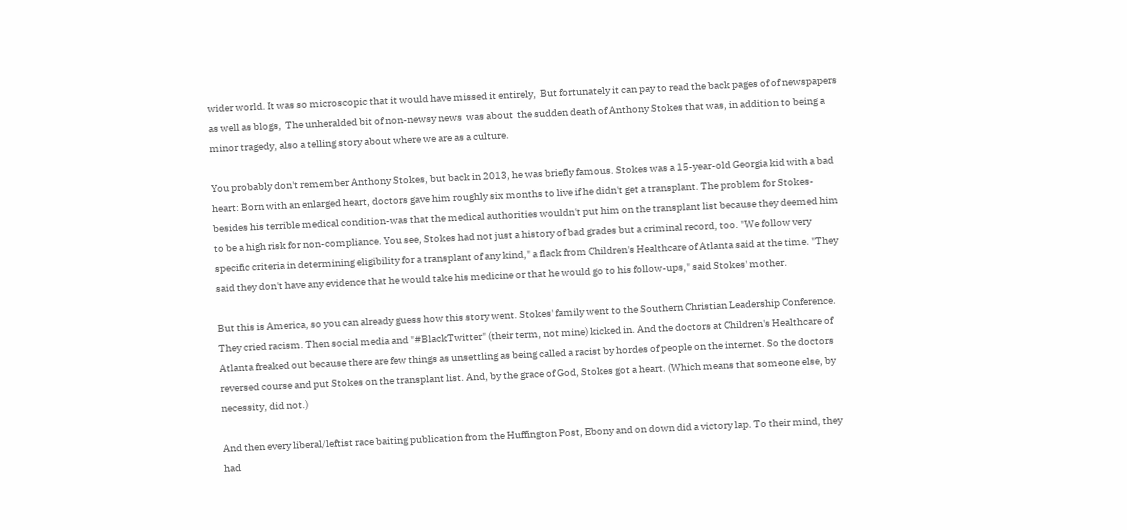wider world. It was so microscopic that it would have missed it entirely,  But fortunately it can pay to read the back pages of of newspapers as well as blogs,  The unheralded bit of non-newsy news  was about  the sudden death of Anthony Stokes that was, in addition to being a minor tragedy, also a telling story about where we are as a culture.

You probably don't remember Anthony Stokes, but back in 2013, he was briefly famous. Stokes was a 15-year-old Georgia kid with a bad heart: Born with an enlarged heart, doctors gave him roughly six months to live if he didn't get a transplant. The problem for Stokes-besides his terrible medical condition-was that the medical authorities wouldn't put him on the transplant list because they deemed him to be a high risk for non-compliance. You see, Stokes had not just a history of bad grades but a criminal record, too. "We follow very specific criteria in determining eligibility for a transplant of any kind," a flack from Children's Healthcare of Atlanta said at the time. "They said they don't have any evidence that he would take his medicine or that he would go to his follow-ups," said Stokes' mother.

But this is America, so you can already guess how this story went. Stokes' family went to the Southern Christian Leadership Conference. They cried racism. Then social media and "#BlackTwitter" (their term, not mine) kicked in. And the doctors at Children's Healthcare of Atlanta freaked out because there are few things as unsettling as being called a racist by hordes of people on the internet. So the doctors reversed course and put Stokes on the transplant list. And, by the grace of God, Stokes got a heart. (Which means that someone else, by necessity, did not.)

And then every liberal/leftist race baiting publication from the Huffington Post, Ebony and on down did a victory lap. To their mind, they had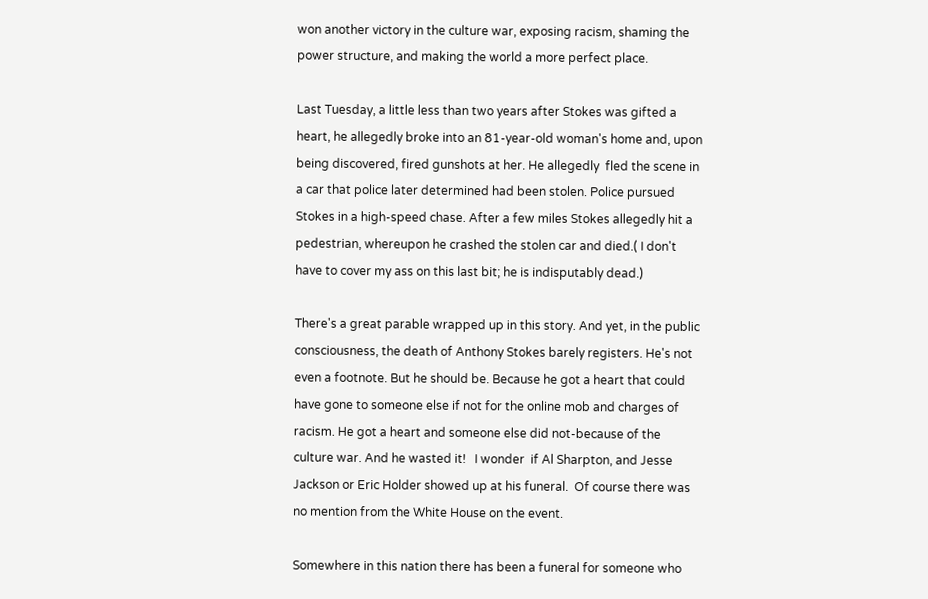won another victory in the culture war, exposing racism, shaming the power structure, and making the world a more perfect place.

Last Tuesday, a little less than two years after Stokes was gifted a heart, he allegedly broke into an 81-year-old woman's home and, upon being discovered, fired gunshots at her. He allegedly  fled the scene in a car that police later determined had been stolen. Police pursued Stokes in a high-speed chase. After a few miles Stokes allegedly hit a pedestrian, whereupon he crashed the stolen car and died.( I don't have to cover my ass on this last bit; he is indisputably dead.)

There's a great parable wrapped up in this story. And yet, in the public consciousness, the death of Anthony Stokes barely registers. He's not even a footnote. But he should be. Because he got a heart that could have gone to someone else if not for the online mob and charges of racism. He got a heart and someone else did not-because of the culture war. And he wasted it!   I wonder  if Al Sharpton, and Jesse Jackson or Eric Holder showed up at his funeral.  Of course there was no mention from the White House on the event.

Somewhere in this nation there has been a funeral for someone who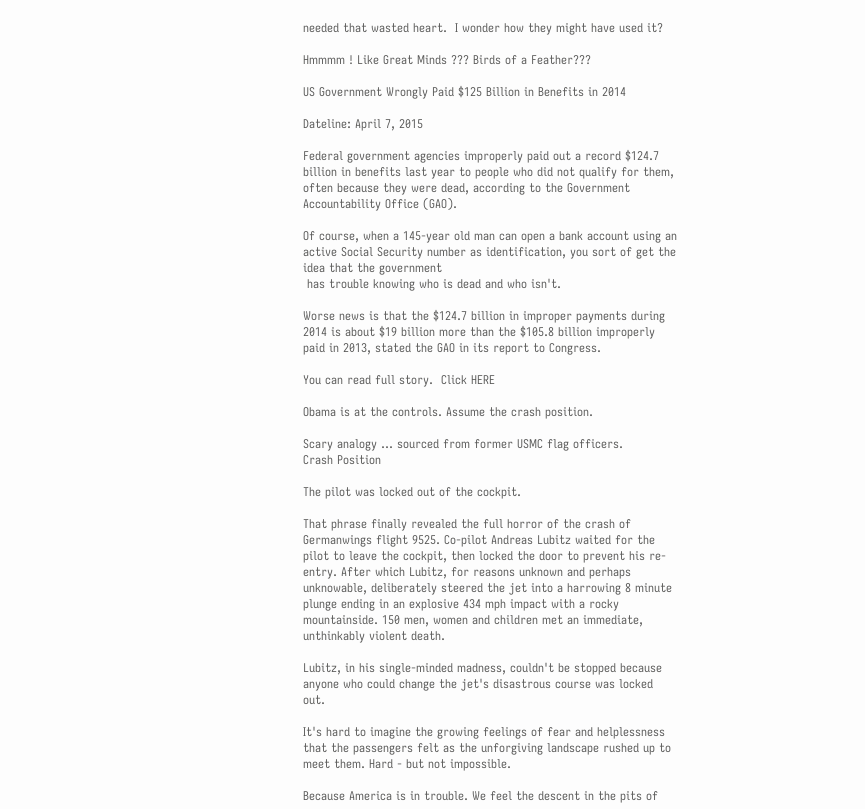needed that wasted heart.  I wonder how they might have used it?

Hmmmm ! Like Great Minds ??? Birds of a Feather???

US Government Wrongly Paid $125 Billion in Benefits in 2014

Dateline: April 7, 2015

Federal government agencies improperly paid out a record $124.7 billion in benefits last year to people who did not qualify for them, often because they were dead, according to the Government Accountability Office (GAO).

Of course, when a 145-year old man can open a bank account using an active Social Security number as identification, you sort of get the idea that the government
 has trouble knowing who is dead and who isn't.

Worse news is that the $124.7 billion in improper payments during 2014 is about $19 billion more than the $105.8 billion improperly paid in 2013, stated the GAO in its report to Congress.

You can read full story.  Click HERE

Obama is at the controls. Assume the crash position.

Scary analogy ... sourced from former USMC flag officers.
Crash Position

The pilot was locked out of the cockpit.

That phrase finally revealed the full horror of the crash of Germanwings flight 9525. Co-pilot Andreas Lubitz waited for the pilot to leave the cockpit, then locked the door to prevent his re-entry. After which Lubitz, for reasons unknown and perhaps unknowable, deliberately steered the jet into a harrowing 8 minute plunge ending in an explosive 434 mph impact with a rocky mountainside. 150 men, women and children met an immediate, unthinkably violent death.

Lubitz, in his single-minded madness, couldn't be stopped because anyone who could change the jet's disastrous course was locked out.

It's hard to imagine the growing feelings of fear and helplessness that the passengers felt as the unforgiving landscape rushed up to meet them. Hard - but not impossible.

Because America is in trouble. We feel the descent in the pits of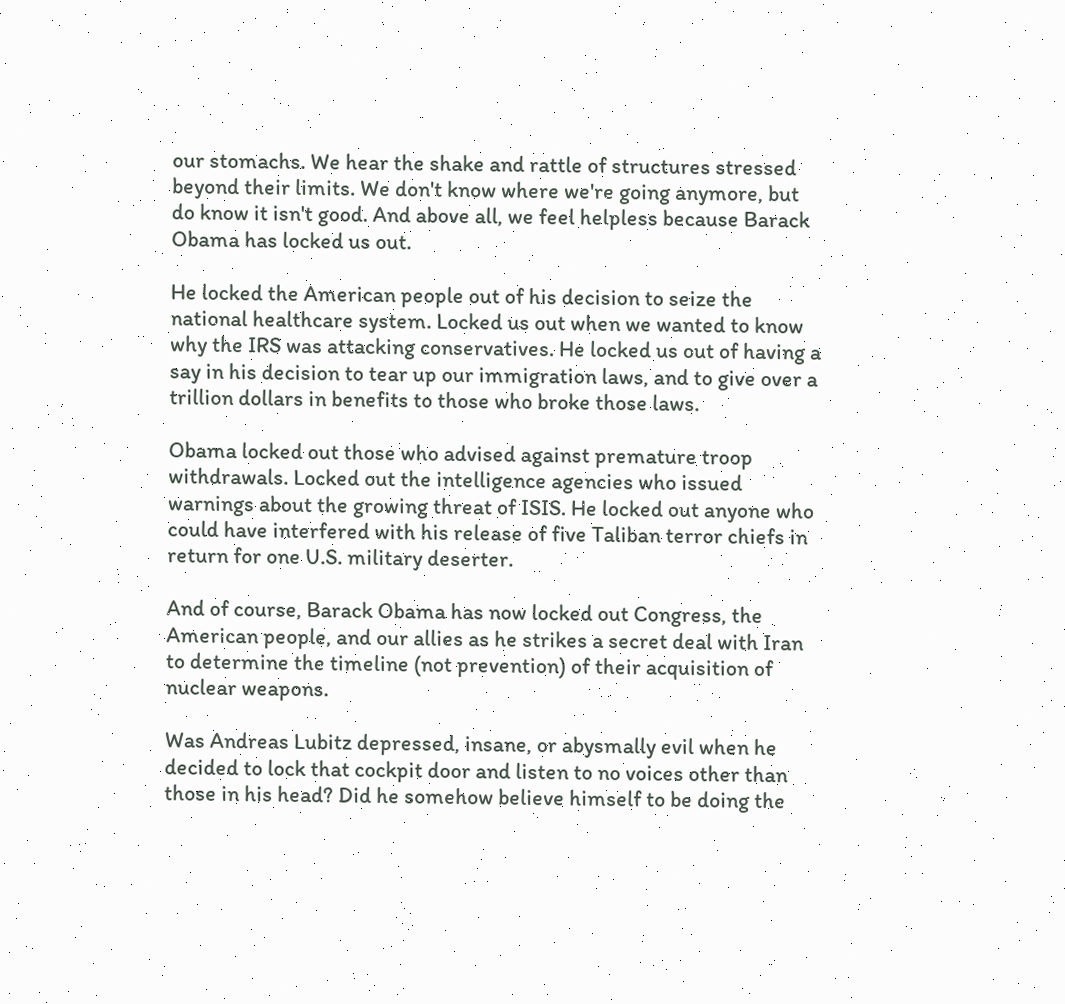our stomachs. We hear the shake and rattle of structures stressed beyond their limits. We don't know where we're going anymore, but do know it isn't good. And above all, we feel helpless because Barack Obama has locked us out.

He locked the American people out of his decision to seize the national healthcare system. Locked us out when we wanted to know why the IRS was attacking conservatives. He locked us out of having a say in his decision to tear up our immigration laws, and to give over a trillion dollars in benefits to those who broke those laws.

Obama locked out those who advised against premature troop withdrawals. Locked out the intelligence agencies who issued warnings about the growing threat of ISIS. He locked out anyone who could have interfered with his release of five Taliban terror chiefs in return for one U.S. military deserter.

And of course, Barack Obama has now locked out Congress, the American people, and our allies as he strikes a secret deal with Iran to determine the timeline (not prevention) of their acquisition of nuclear weapons.

Was Andreas Lubitz depressed, insane, or abysmally evil when he decided to lock that cockpit door and listen to no voices other than those in his head? Did he somehow believe himself to be doing the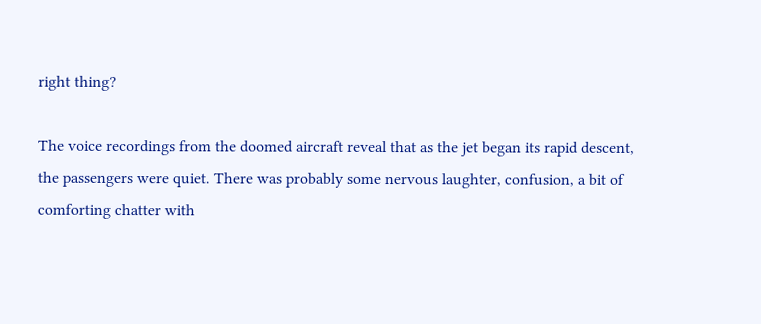right thing?

The voice recordings from the doomed aircraft reveal that as the jet began its rapid descent, the passengers were quiet. There was probably some nervous laughter, confusion, a bit of comforting chatter with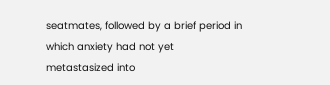seatmates, followed by a brief period in which anxiety had not yet metastasized into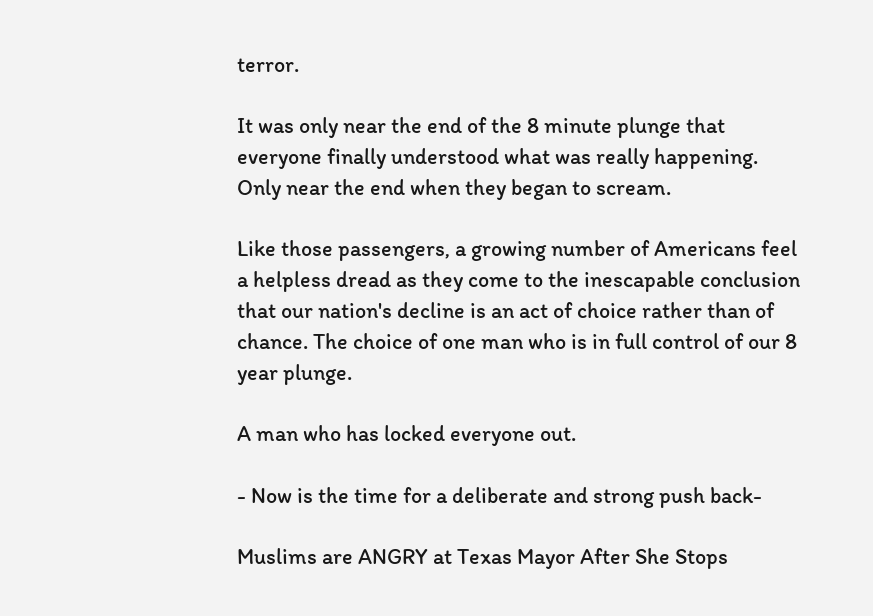terror.

It was only near the end of the 8 minute plunge that everyone finally understood what was really happening. Only near the end when they began to scream.

Like those passengers, a growing number of Americans feel a helpless dread as they come to the inescapable conclusion that our nation's decline is an act of choice rather than of chance. The choice of one man who is in full control of our 8 year plunge.

A man who has locked everyone out.

- Now is the time for a deliberate and strong push back-

Muslims are ANGRY at Texas Mayor After She Stops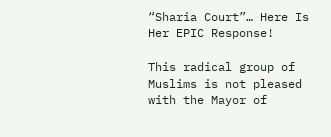“Sharia Court”… Here Is Her EPIC Response!

This radical group of Muslims is not pleased with the Mayor of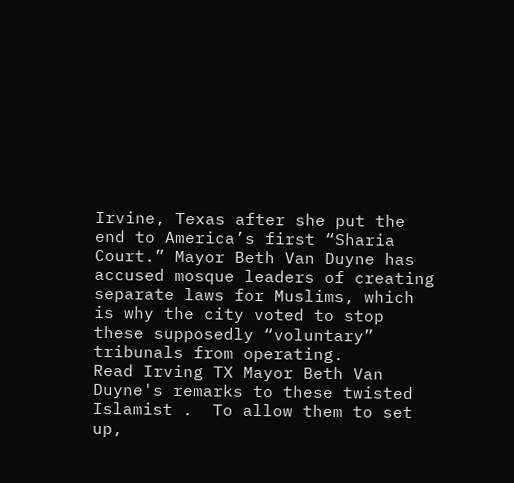Irvine, Texas after she put the end to America’s first “Sharia Court.” Mayor Beth Van Duyne has accused mosque leaders of creating separate laws for Muslims, which is why the city voted to stop these supposedly “voluntary” tribunals from operating.
Read Irving TX Mayor Beth Van Duyne's remarks to these twisted Islamist .  To allow them to set up,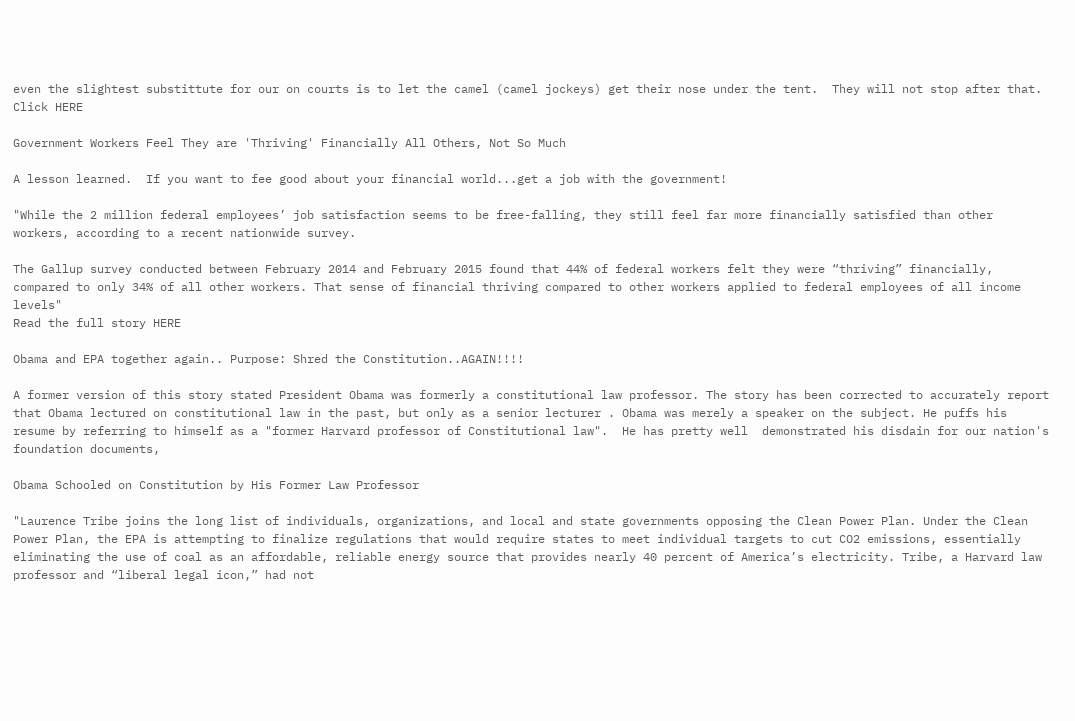even the slightest substittute for our on courts is to let the camel (camel jockeys) get their nose under the tent.  They will not stop after that.
Click HERE

Government Workers Feel They are 'Thriving' Financially All Others, Not So Much

A lesson learned.  If you want to fee good about your financial world...get a job with the government!

"While the 2 million federal employees’ job satisfaction seems to be free-falling, they still feel far more financially satisfied than other workers, according to a recent nationwide survey.

The Gallup survey conducted between February 2014 and February 2015 found that 44% of federal workers felt they were “thriving” financially, compared to only 34% of all other workers. That sense of financial thriving compared to other workers applied to federal employees of all income levels"
Read the full story HERE

Obama and EPA together again.. Purpose: Shred the Constitution..AGAIN!!!!

A former version of this story stated President Obama was formerly a constitutional law professor. The story has been corrected to accurately report that Obama lectured on constitutional law in the past, but only as a senior lecturer . Obama was merely a speaker on the subject. He puffs his resume by referring to himself as a "former Harvard professor of Constitutional law".  He has pretty well  demonstrated his disdain for our nation's foundation documents,

Obama Schooled on Constitution by His Former Law Professor

"Laurence Tribe joins the long list of individuals, organizations, and local and state governments opposing the Clean Power Plan. Under the Clean Power Plan, the EPA is attempting to finalize regulations that would require states to meet individual targets to cut CO2 emissions, essentially eliminating the use of coal as an affordable, reliable energy source that provides nearly 40 percent of America’s electricity. Tribe, a Harvard law professor and “liberal legal icon,” had not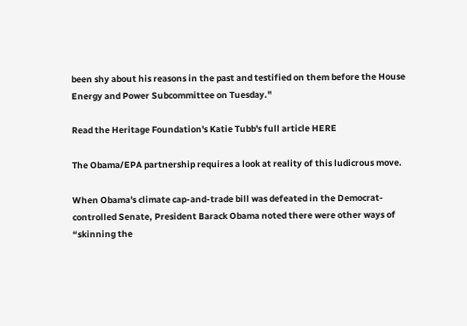been shy about his reasons in the past and testified on them before the House Energy and Power Subcommittee on Tuesday."

Read the Heritage Foundation's Katie Tubb's full article HERE

The Obama/EPA partnership requires a look at reality of this ludicrous move.

When Obama's climate cap-and-trade bill was defeated in the Democrat-controlled Senate, President Barack Obama noted there were other ways of “skinning the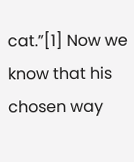cat.”[1] Now we know that his chosen way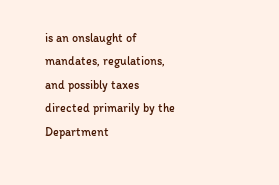is an onslaught of mandates, regulations, and possibly taxes directed primarily by the Department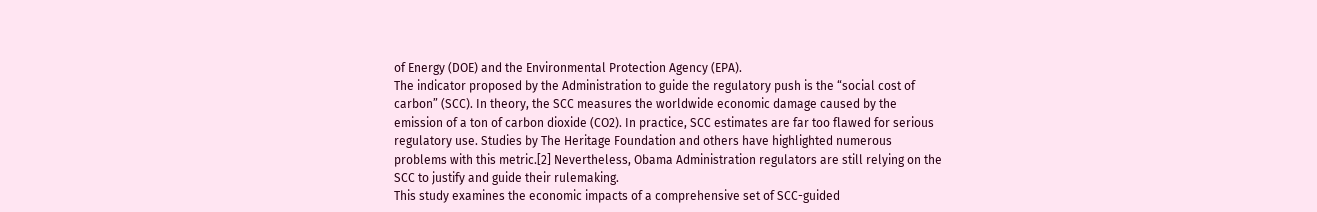of Energy (DOE) and the Environmental Protection Agency (EPA).
The indicator proposed by the Administration to guide the regulatory push is the “social cost of carbon” (SCC). In theory, the SCC measures the worldwide economic damage caused by the emission of a ton of carbon dioxide (CO2). In practice, SCC estimates are far too flawed for serious regulatory use. Studies by The Heritage Foundation and others have highlighted numerous problems with this metric.[2] Nevertheless, Obama Administration regulators are still relying on the SCC to justify and guide their rulemaking.
This study examines the economic impacts of a comprehensive set of SCC-guided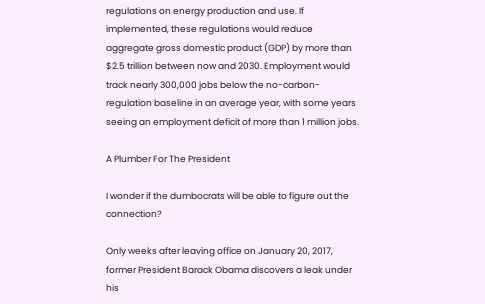regulations on energy production and use. If implemented, these regulations would reduce aggregate gross domestic product (GDP) by more than $2.5 trillion between now and 2030. Employment would track nearly 300,000 jobs below the no-carbon-regulation baseline in an average year, with some years seeing an employment deficit of more than 1 million jobs.

A Plumber For The President

I wonder if the dumbocrats will be able to figure out the connection?

Only weeks after leaving office on January 20, 2017, former President Barack Obama discovers a leak under his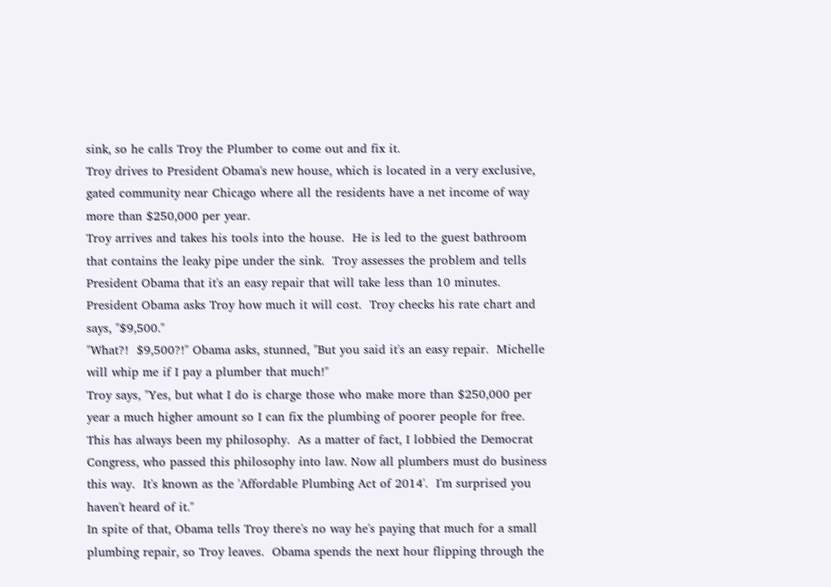sink, so he calls Troy the Plumber to come out and fix it.
Troy drives to President Obama's new house, which is located in a very exclusive, gated community near Chicago where all the residents have a net income of way more than $250,000 per year.
Troy arrives and takes his tools into the house.  He is led to the guest bathroom that contains the leaky pipe under the sink.  Troy assesses the problem and tells President Obama that it's an easy repair that will take less than 10 minutes.  President Obama asks Troy how much it will cost.  Troy checks his rate chart and says, "$9,500."
"What?!  $9,500?!" Obama asks, stunned, "But you said it's an easy repair.  Michelle will whip me if I pay a plumber that much!"
Troy says, "Yes, but what I do is charge those who make more than $250,000 per year a much higher amount so I can fix the plumbing of poorer people for free.  This has always been my philosophy.  As a matter of fact, I lobbied the Democrat Congress, who passed this philosophy into law. Now all plumbers must do business this way.  It's known as the 'Affordable Plumbing Act of 2014'.  I'm surprised you haven't heard of it."
In spite of that, Obama tells Troy there's no way he's paying that much for a small plumbing repair, so Troy leaves.  Obama spends the next hour flipping through the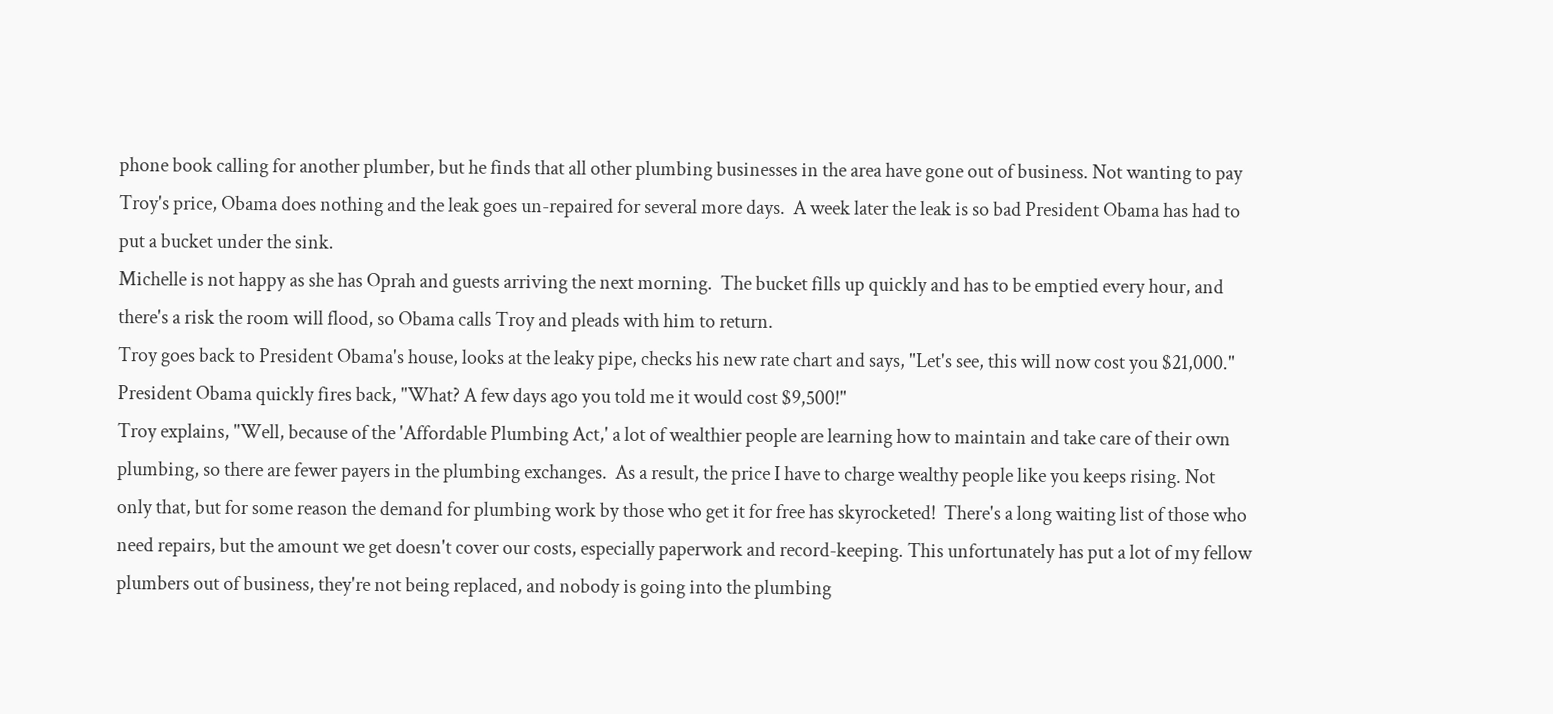phone book calling for another plumber, but he finds that all other plumbing businesses in the area have gone out of business. Not wanting to pay Troy's price, Obama does nothing and the leak goes un-repaired for several more days.  A week later the leak is so bad President Obama has had to put a bucket under the sink.
Michelle is not happy as she has Oprah and guests arriving the next morning.  The bucket fills up quickly and has to be emptied every hour, and there's a risk the room will flood, so Obama calls Troy and pleads with him to return.
Troy goes back to President Obama's house, looks at the leaky pipe, checks his new rate chart and says, "Let's see, this will now cost you $21,000."
President Obama quickly fires back, "What? A few days ago you told me it would cost $9,500!"
Troy explains, "Well, because of the 'Affordable Plumbing Act,' a lot of wealthier people are learning how to maintain and take care of their own plumbing, so there are fewer payers in the plumbing exchanges.  As a result, the price I have to charge wealthy people like you keeps rising. Not only that, but for some reason the demand for plumbing work by those who get it for free has skyrocketed!  There's a long waiting list of those who need repairs, but the amount we get doesn't cover our costs, especially paperwork and record-keeping. This unfortunately has put a lot of my fellow plumbers out of business, they're not being replaced, and nobody is going into the plumbing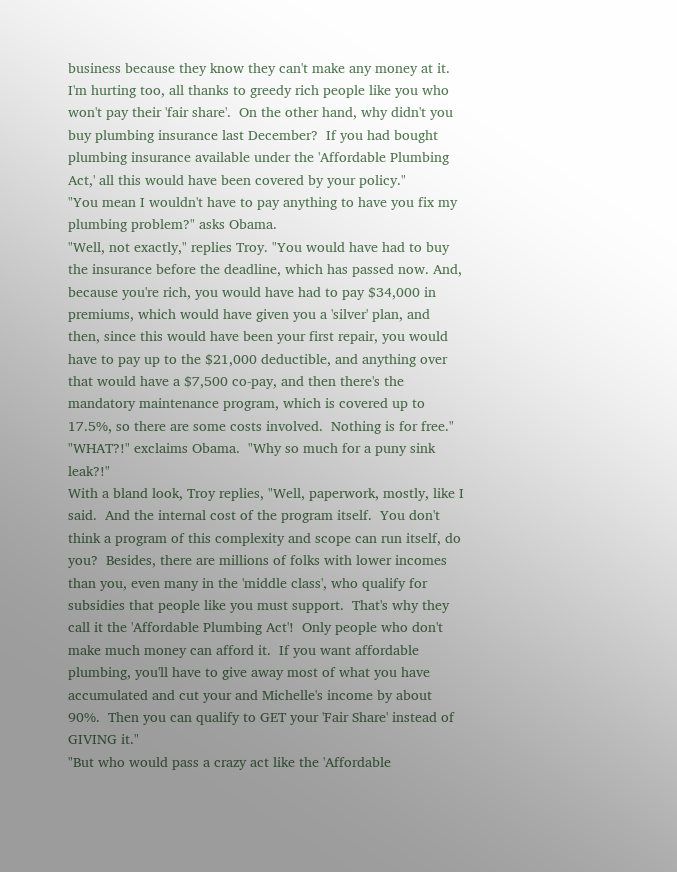business because they know they can't make any money at it.  I'm hurting too, all thanks to greedy rich people like you who won't pay their 'fair share'.  On the other hand, why didn't you buy plumbing insurance last December?  If you had bought plumbing insurance available under the 'Affordable Plumbing Act,' all this would have been covered by your policy."
"You mean I wouldn't have to pay anything to have you fix my plumbing problem?" asks Obama.
"Well, not exactly," replies Troy. "You would have had to buy the insurance before the deadline, which has passed now. And, because you're rich, you would have had to pay $34,000 in premiums, which would have given you a 'silver' plan, and then, since this would have been your first repair, you would have to pay up to the $21,000 deductible, and anything over that would have a $7,500 co-pay, and then there's the mandatory maintenance program, which is covered up to 17.5%, so there are some costs involved.  Nothing is for free."
"WHAT?!" exclaims Obama.  "Why so much for a puny sink leak?!"
With a bland look, Troy replies, "Well, paperwork, mostly, like I said.  And the internal cost of the program itself.  You don't think a program of this complexity and scope can run itself, do you?  Besides, there are millions of folks with lower incomes than you, even many in the 'middle class', who qualify for subsidies that people like you must support.  That's why they call it the 'Affordable Plumbing Act'!  Only people who don't make much money can afford it.  If you want affordable plumbing, you'll have to give away most of what you have accumulated and cut your and Michelle's income by about 90%.  Then you can qualify to GET your 'Fair Share' instead of GIVING it."
"But who would pass a crazy act like the 'Affordable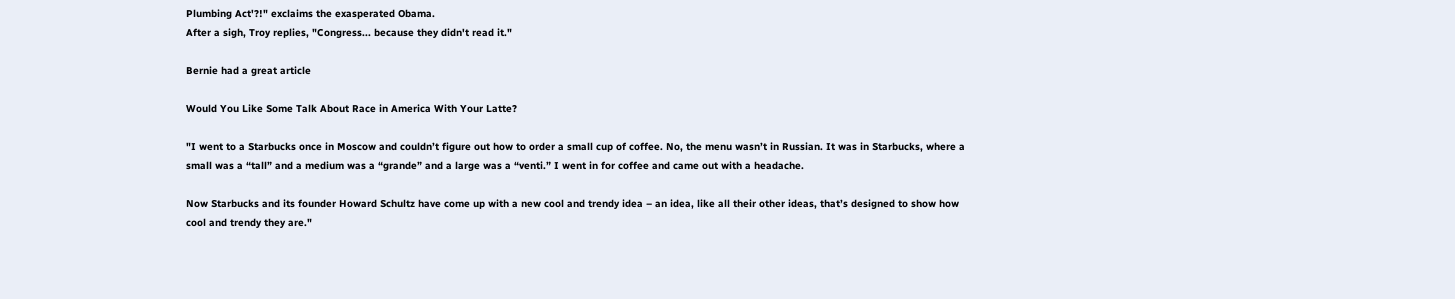Plumbing Act'?!" exclaims the exasperated Obama.
After a sigh, Troy replies, "Congress... because they didn't read it."

Bernie had a great article

Would You Like Some Talk About Race in America With Your Latte?

"I went to a Starbucks once in Moscow and couldn’t figure out how to order a small cup of coffee. No, the menu wasn’t in Russian. It was in Starbucks, where a small was a “tall” and a medium was a “grande” and a large was a “venti.” I went in for coffee and came out with a headache.

Now Starbucks and its founder Howard Schultz have come up with a new cool and trendy idea – an idea, like all their other ideas, that’s designed to show how cool and trendy they are."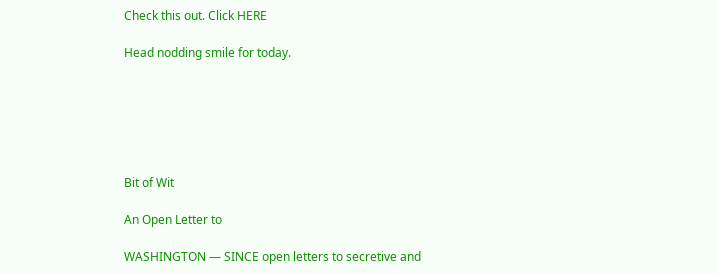Check this out. Click HERE

Head nodding smile for today.






Bit of Wit

An Open Letter to

WASHINGTON — SINCE open letters to secretive and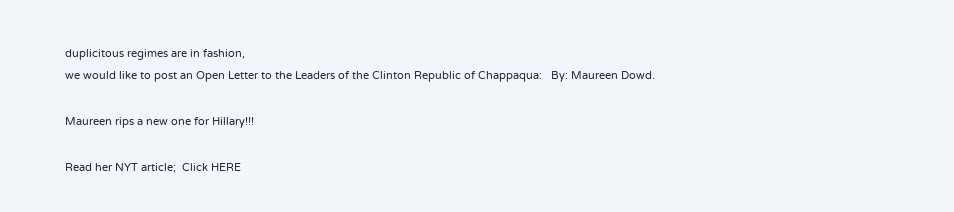duplicitous regimes are in fashion,
we would like to post an Open Letter to the Leaders of the Clinton Republic of Chappaqua:   By: Maureen Dowd.

Maureen rips a new one for Hillary!!!

Read her NYT article;  Click HERE